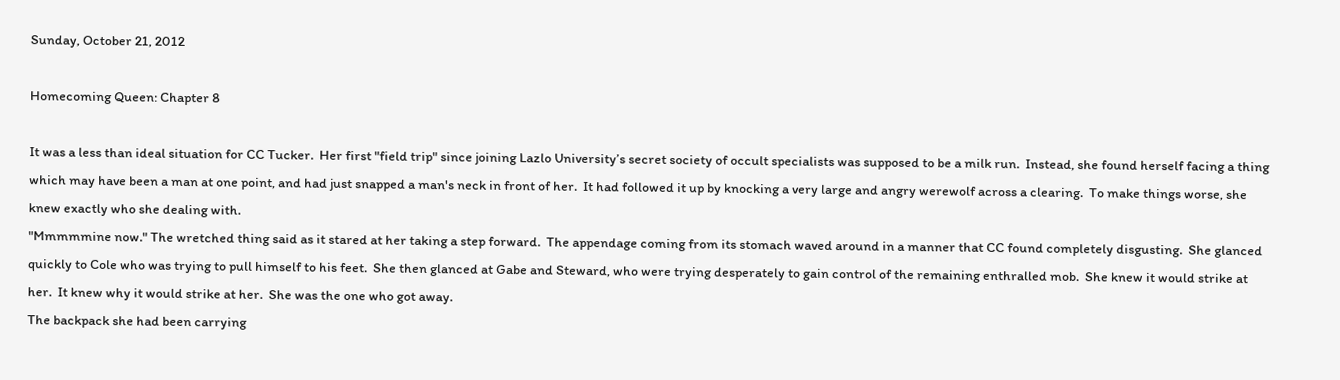Sunday, October 21, 2012

Homecoming Queen: Chapter 8

It was a less than ideal situation for CC Tucker.  Her first "field trip" since joining Lazlo University’s secret society of occult specialists was supposed to be a milk run.  Instead, she found herself facing a thing which may have been a man at one point, and had just snapped a man's neck in front of her.  It had followed it up by knocking a very large and angry werewolf across a clearing.  To make things worse, she knew exactly who she dealing with.
"Mmmmmine now." The wretched thing said as it stared at her taking a step forward.  The appendage coming from its stomach waved around in a manner that CC found completely disgusting.  She glanced quickly to Cole who was trying to pull himself to his feet.  She then glanced at Gabe and Steward, who were trying desperately to gain control of the remaining enthralled mob.  She knew it would strike at her.  It knew why it would strike at her.  She was the one who got away.
The backpack she had been carrying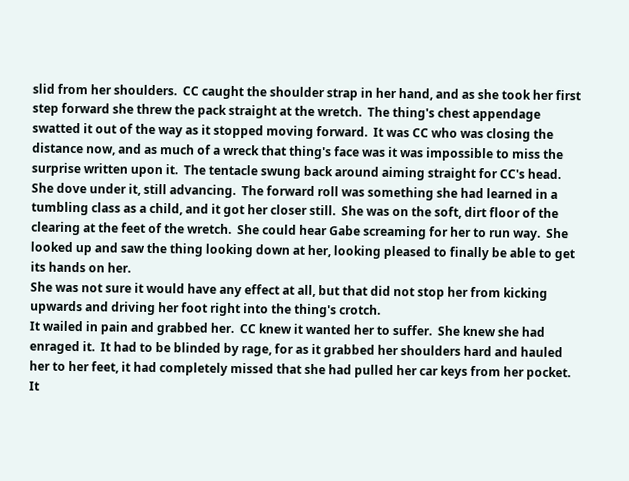slid from her shoulders.  CC caught the shoulder strap in her hand, and as she took her first step forward she threw the pack straight at the wretch.  The thing's chest appendage swatted it out of the way as it stopped moving forward.  It was CC who was closing the distance now, and as much of a wreck that thing's face was it was impossible to miss the surprise written upon it.  The tentacle swung back around aiming straight for CC's head.  She dove under it, still advancing.  The forward roll was something she had learned in a tumbling class as a child, and it got her closer still.  She was on the soft, dirt floor of the clearing at the feet of the wretch.  She could hear Gabe screaming for her to run way.  She looked up and saw the thing looking down at her, looking pleased to finally be able to get its hands on her.
She was not sure it would have any effect at all, but that did not stop her from kicking upwards and driving her foot right into the thing's crotch.
It wailed in pain and grabbed her.  CC knew it wanted her to suffer.  She knew she had enraged it.  It had to be blinded by rage, for as it grabbed her shoulders hard and hauled her to her feet, it had completely missed that she had pulled her car keys from her pocket.  It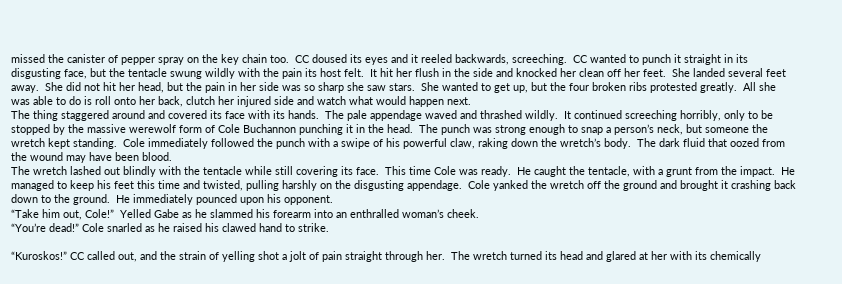missed the canister of pepper spray on the key chain too.  CC doused its eyes and it reeled backwards, screeching.  CC wanted to punch it straight in its disgusting face, but the tentacle swung wildly with the pain its host felt.  It hit her flush in the side and knocked her clean off her feet.  She landed several feet away.  She did not hit her head, but the pain in her side was so sharp she saw stars.  She wanted to get up, but the four broken ribs protested greatly.  All she was able to do is roll onto her back, clutch her injured side and watch what would happen next.
The thing staggered around and covered its face with its hands.  The pale appendage waved and thrashed wildly.  It continued screeching horribly, only to be stopped by the massive werewolf form of Cole Buchannon punching it in the head.  The punch was strong enough to snap a person’s neck, but someone the wretch kept standing.  Cole immediately followed the punch with a swipe of his powerful claw, raking down the wretch’s body.  The dark fluid that oozed from the wound may have been blood.
The wretch lashed out blindly with the tentacle while still covering its face.  This time Cole was ready.  He caught the tentacle, with a grunt from the impact.  He managed to keep his feet this time and twisted, pulling harshly on the disgusting appendage.  Cole yanked the wretch off the ground and brought it crashing back down to the ground.  He immediately pounced upon his opponent.
“Take him out, Cole!”  Yelled Gabe as he slammed his forearm into an enthralled woman’s cheek.
“You’re dead!” Cole snarled as he raised his clawed hand to strike.

“Kuroskos!” CC called out, and the strain of yelling shot a jolt of pain straight through her.  The wretch turned its head and glared at her with its chemically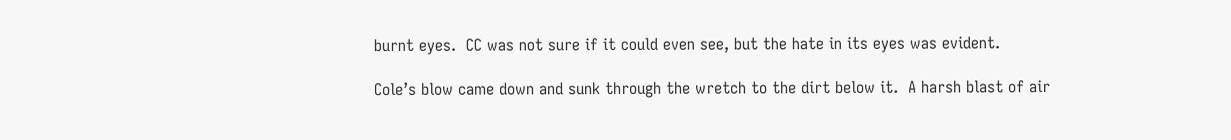burnt eyes.  CC was not sure if it could even see, but the hate in its eyes was evident.

Cole’s blow came down and sunk through the wretch to the dirt below it.  A harsh blast of air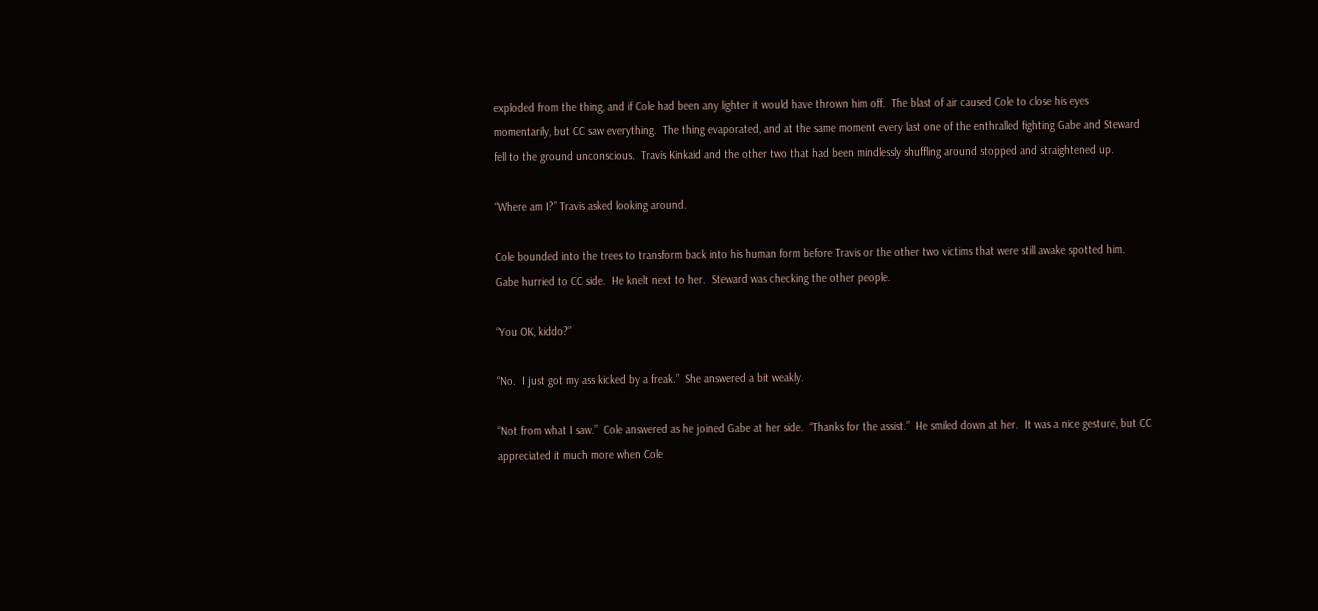exploded from the thing, and if Cole had been any lighter it would have thrown him off.  The blast of air caused Cole to close his eyes momentarily, but CC saw everything.  The thing evaporated, and at the same moment every last one of the enthralled fighting Gabe and Steward fell to the ground unconscious.  Travis Kinkaid and the other two that had been mindlessly shuffling around stopped and straightened up.

“Where am I?” Travis asked looking around.

Cole bounded into the trees to transform back into his human form before Travis or the other two victims that were still awake spotted him.  Gabe hurried to CC side.  He knelt next to her.  Steward was checking the other people.

“You OK, kiddo?”

“No.  I just got my ass kicked by a freak.”  She answered a bit weakly.

“Not from what I saw.”  Cole answered as he joined Gabe at her side.  “Thanks for the assist.”  He smiled down at her.  It was a nice gesture, but CC appreciated it much more when Cole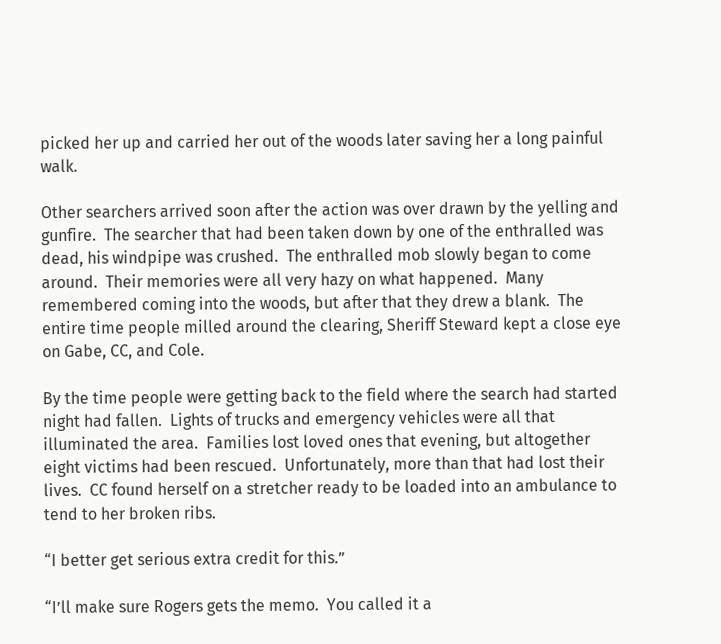picked her up and carried her out of the woods later saving her a long painful walk.

Other searchers arrived soon after the action was over drawn by the yelling and gunfire.  The searcher that had been taken down by one of the enthralled was dead, his windpipe was crushed.  The enthralled mob slowly began to come around.  Their memories were all very hazy on what happened.  Many remembered coming into the woods, but after that they drew a blank.  The entire time people milled around the clearing, Sheriff Steward kept a close eye on Gabe, CC, and Cole.

By the time people were getting back to the field where the search had started night had fallen.  Lights of trucks and emergency vehicles were all that illuminated the area.  Families lost loved ones that evening, but altogether eight victims had been rescued.  Unfortunately, more than that had lost their lives.  CC found herself on a stretcher ready to be loaded into an ambulance to tend to her broken ribs.

“I better get serious extra credit for this.”

“I’ll make sure Rogers gets the memo.  You called it a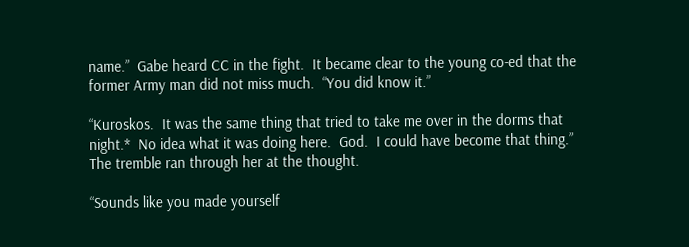name.”  Gabe heard CC in the fight.  It became clear to the young co-ed that the former Army man did not miss much.  “You did know it.”

“Kuroskos.  It was the same thing that tried to take me over in the dorms that night.*  No idea what it was doing here.  God.  I could have become that thing.”  The tremble ran through her at the thought.

“Sounds like you made yourself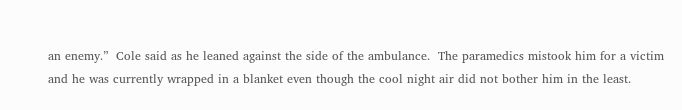an enemy.”  Cole said as he leaned against the side of the ambulance.  The paramedics mistook him for a victim and he was currently wrapped in a blanket even though the cool night air did not bother him in the least.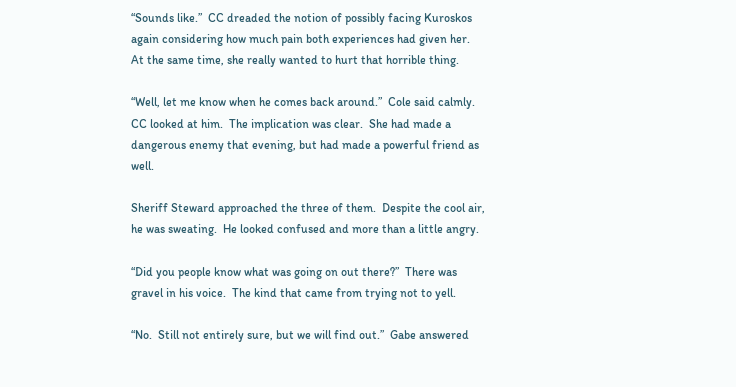“Sounds like.”  CC dreaded the notion of possibly facing Kuroskos again considering how much pain both experiences had given her.  At the same time, she really wanted to hurt that horrible thing.

“Well, let me know when he comes back around.”  Cole said calmly.  CC looked at him.  The implication was clear.  She had made a dangerous enemy that evening, but had made a powerful friend as well.

Sheriff Steward approached the three of them.  Despite the cool air, he was sweating.  He looked confused and more than a little angry.

“Did you people know what was going on out there?”  There was gravel in his voice.  The kind that came from trying not to yell.

“No.  Still not entirely sure, but we will find out.”  Gabe answered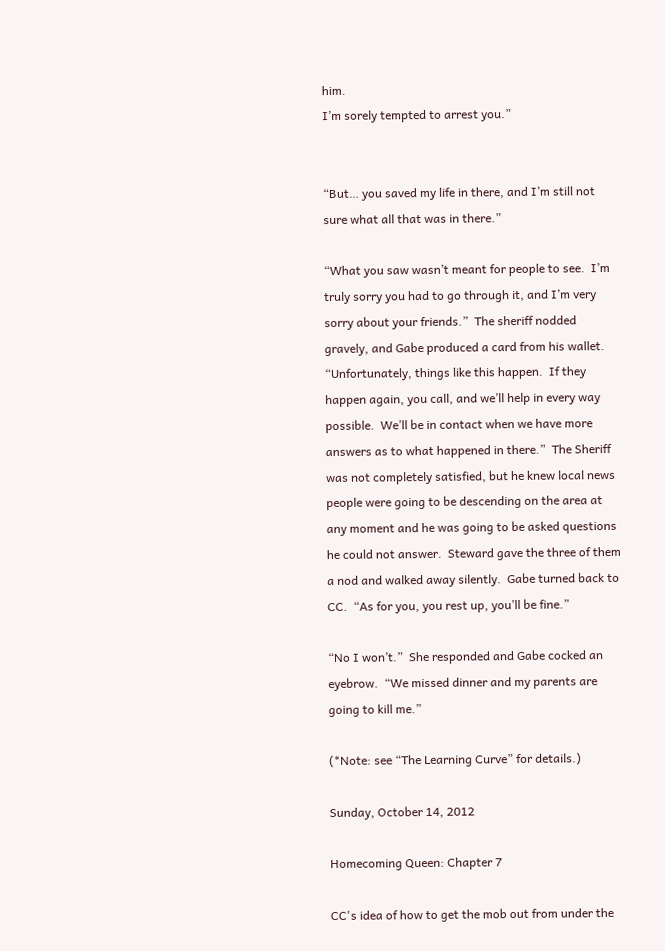him.
I’m sorely tempted to arrest you.”


“But… you saved my life in there, and I’m still not sure what all that was in there.”

“What you saw wasn’t meant for people to see.  I’m truly sorry you had to go through it, and I’m very sorry about your friends.”  The sheriff nodded gravely, and Gabe produced a card from his wallet.  “Unfortunately, things like this happen.  If they happen again, you call, and we’ll help in every way possible.  We’ll be in contact when we have more answers as to what happened in there.”  The Sheriff was not completely satisfied, but he knew local news people were going to be descending on the area at any moment and he was going to be asked questions he could not answer.  Steward gave the three of them a nod and walked away silently.  Gabe turned back to CC.  “As for you, you rest up, you’ll be fine.”

“No I won’t.”  She responded and Gabe cocked an eyebrow.  “We missed dinner and my parents are going to kill me.”

(*Note: see “The Learning Curve” for details.)

Sunday, October 14, 2012

Homecoming Queen: Chapter 7

CC's idea of how to get the mob out from under the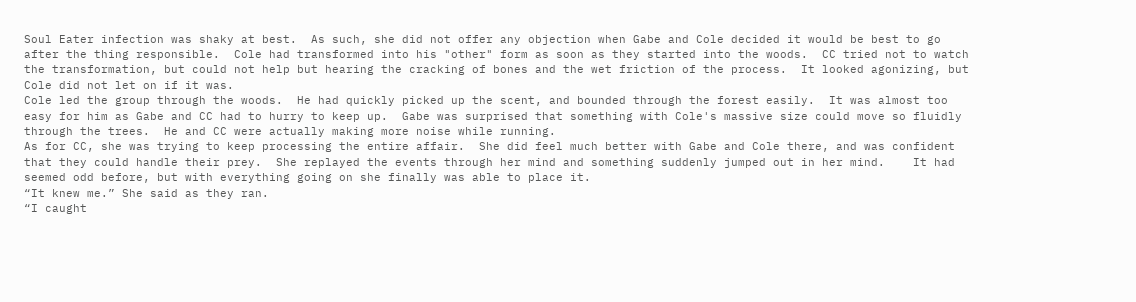Soul Eater infection was shaky at best.  As such, she did not offer any objection when Gabe and Cole decided it would be best to go after the thing responsible.  Cole had transformed into his "other" form as soon as they started into the woods.  CC tried not to watch the transformation, but could not help but hearing the cracking of bones and the wet friction of the process.  It looked agonizing, but Cole did not let on if it was.
Cole led the group through the woods.  He had quickly picked up the scent, and bounded through the forest easily.  It was almost too easy for him as Gabe and CC had to hurry to keep up.  Gabe was surprised that something with Cole's massive size could move so fluidly through the trees.  He and CC were actually making more noise while running.
As for CC, she was trying to keep processing the entire affair.  She did feel much better with Gabe and Cole there, and was confident that they could handle their prey.  She replayed the events through her mind and something suddenly jumped out in her mind.    It had seemed odd before, but with everything going on she finally was able to place it.
“It knew me.” She said as they ran.
“I caught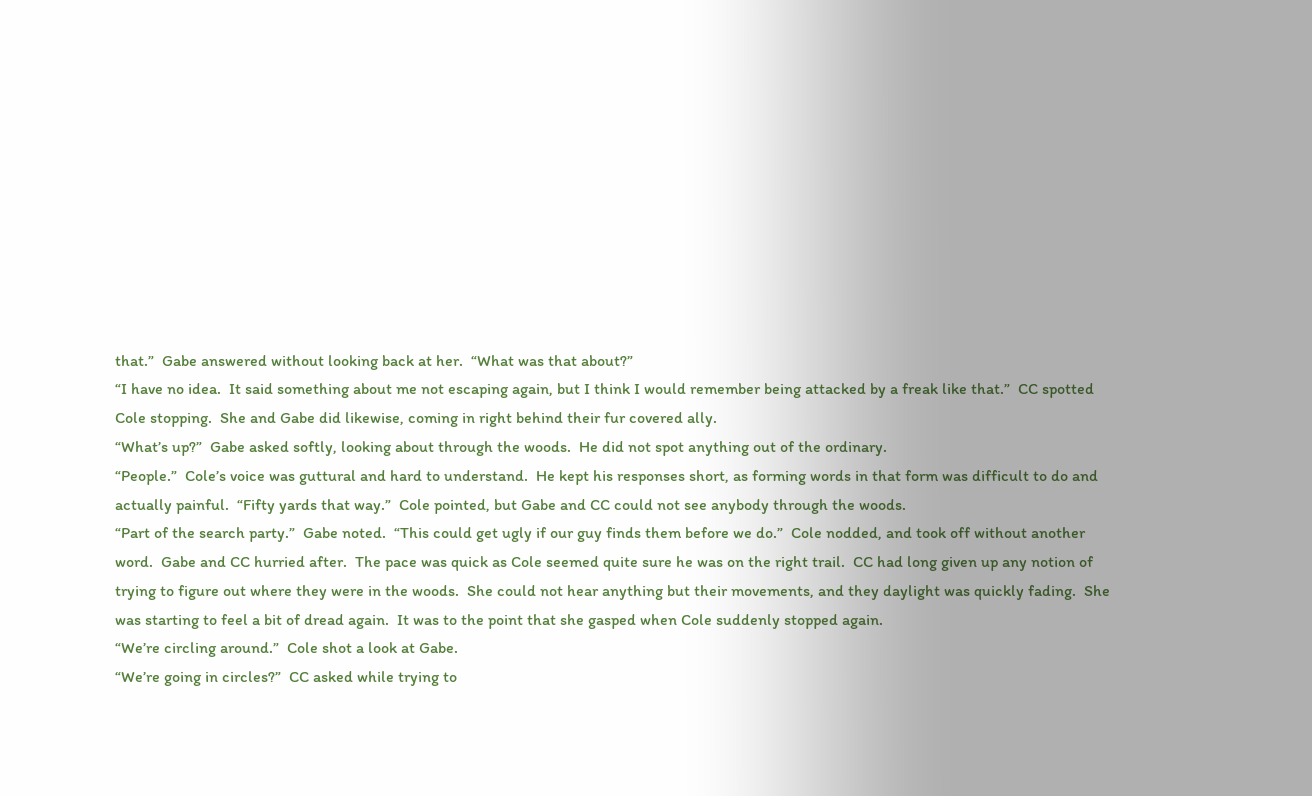that.”  Gabe answered without looking back at her.  “What was that about?”
“I have no idea.  It said something about me not escaping again, but I think I would remember being attacked by a freak like that.”  CC spotted Cole stopping.  She and Gabe did likewise, coming in right behind their fur covered ally.
“What’s up?”  Gabe asked softly, looking about through the woods.  He did not spot anything out of the ordinary.
“People.”  Cole’s voice was guttural and hard to understand.  He kept his responses short, as forming words in that form was difficult to do and actually painful.  “Fifty yards that way.”  Cole pointed, but Gabe and CC could not see anybody through the woods.
“Part of the search party.”  Gabe noted.  “This could get ugly if our guy finds them before we do.”  Cole nodded, and took off without another word.  Gabe and CC hurried after.  The pace was quick as Cole seemed quite sure he was on the right trail.  CC had long given up any notion of trying to figure out where they were in the woods.  She could not hear anything but their movements, and they daylight was quickly fading.  She was starting to feel a bit of dread again.  It was to the point that she gasped when Cole suddenly stopped again.
“We’re circling around.”  Cole shot a look at Gabe.
“We’re going in circles?”  CC asked while trying to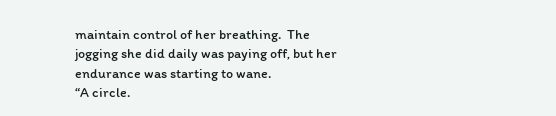maintain control of her breathing.  The jogging she did daily was paying off, but her endurance was starting to wane.
“A circle.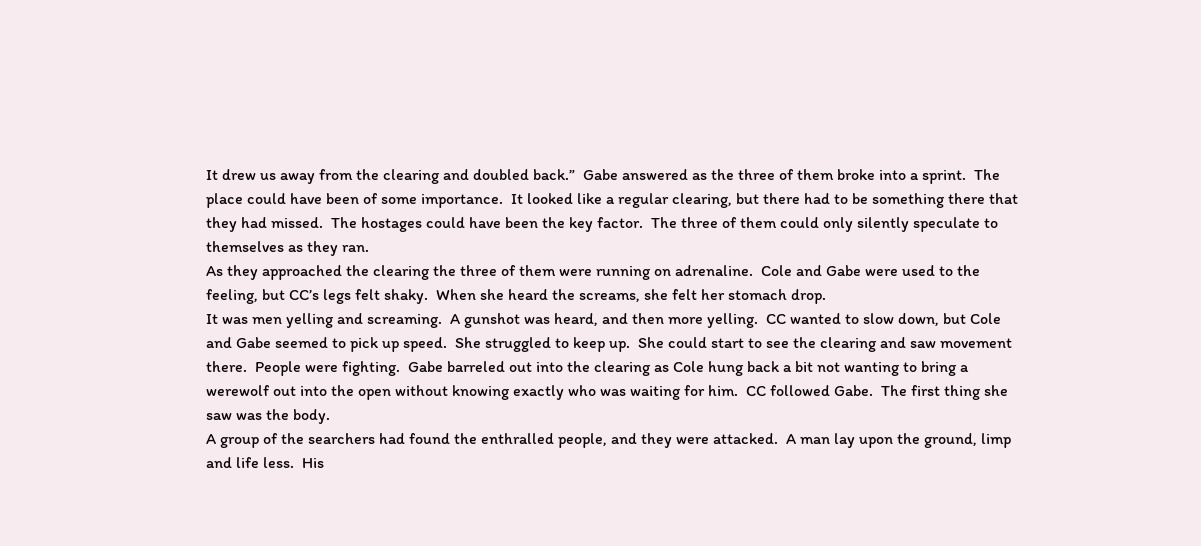It drew us away from the clearing and doubled back.”  Gabe answered as the three of them broke into a sprint.  The place could have been of some importance.  It looked like a regular clearing, but there had to be something there that they had missed.  The hostages could have been the key factor.  The three of them could only silently speculate to themselves as they ran.
As they approached the clearing the three of them were running on adrenaline.  Cole and Gabe were used to the feeling, but CC’s legs felt shaky.  When she heard the screams, she felt her stomach drop.
It was men yelling and screaming.  A gunshot was heard, and then more yelling.  CC wanted to slow down, but Cole and Gabe seemed to pick up speed.  She struggled to keep up.  She could start to see the clearing and saw movement there.  People were fighting.  Gabe barreled out into the clearing as Cole hung back a bit not wanting to bring a werewolf out into the open without knowing exactly who was waiting for him.  CC followed Gabe.  The first thing she saw was the body.
A group of the searchers had found the enthralled people, and they were attacked.  A man lay upon the ground, limp and life less.  His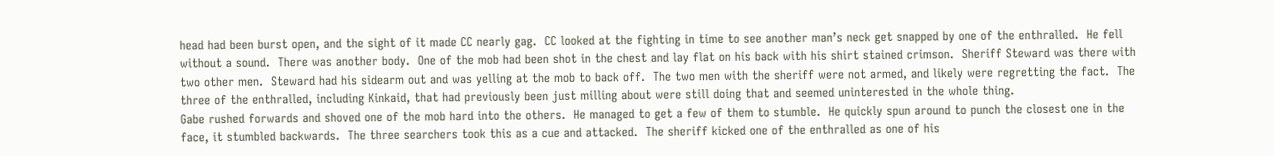head had been burst open, and the sight of it made CC nearly gag.  CC looked at the fighting in time to see another man’s neck get snapped by one of the enthralled.  He fell without a sound.  There was another body.  One of the mob had been shot in the chest and lay flat on his back with his shirt stained crimson.  Sheriff Steward was there with two other men.  Steward had his sidearm out and was yelling at the mob to back off.  The two men with the sheriff were not armed, and likely were regretting the fact.  The three of the enthralled, including Kinkaid, that had previously been just milling about were still doing that and seemed uninterested in the whole thing.
Gabe rushed forwards and shoved one of the mob hard into the others.  He managed to get a few of them to stumble.  He quickly spun around to punch the closest one in the face, it stumbled backwards.  The three searchers took this as a cue and attacked.  The sheriff kicked one of the enthralled as one of his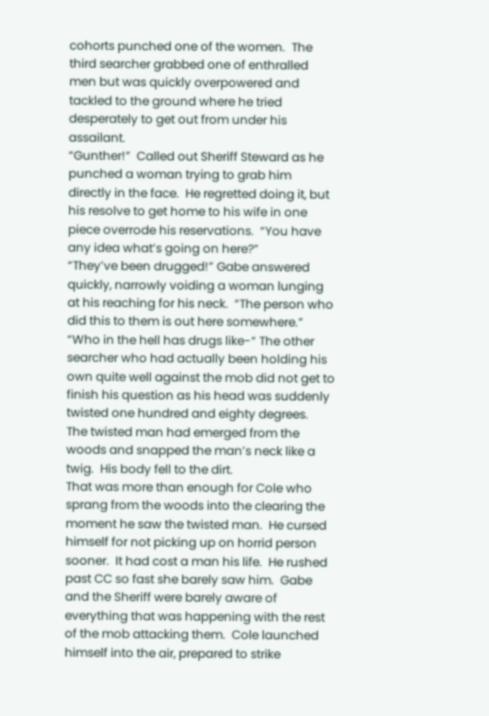cohorts punched one of the women.  The third searcher grabbed one of enthralled men but was quickly overpowered and tackled to the ground where he tried desperately to get out from under his assailant.
“Gunther!”  Called out Sheriff Steward as he punched a woman trying to grab him directly in the face.  He regretted doing it, but his resolve to get home to his wife in one piece overrode his reservations.  “You have any idea what’s going on here?”
“They’ve been drugged!” Gabe answered quickly, narrowly voiding a woman lunging at his reaching for his neck.  “The person who did this to them is out here somewhere.”
“Who in the hell has drugs like-“ The other searcher who had actually been holding his own quite well against the mob did not get to finish his question as his head was suddenly twisted one hundred and eighty degrees.  The twisted man had emerged from the woods and snapped the man’s neck like a twig.  His body fell to the dirt.
That was more than enough for Cole who sprang from the woods into the clearing the moment he saw the twisted man.  He cursed himself for not picking up on horrid person sooner.  It had cost a man his life.  He rushed past CC so fast she barely saw him.  Gabe and the Sheriff were barely aware of everything that was happening with the rest of the mob attacking them.  Cole launched himself into the air, prepared to strike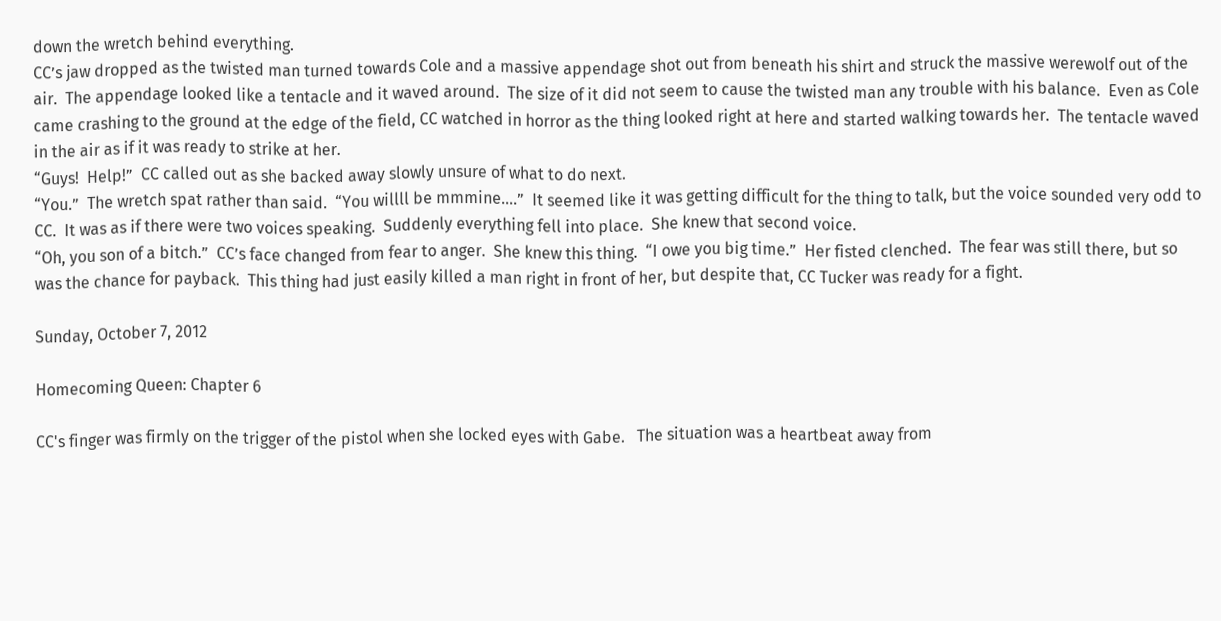down the wretch behind everything.
CC’s jaw dropped as the twisted man turned towards Cole and a massive appendage shot out from beneath his shirt and struck the massive werewolf out of the air.  The appendage looked like a tentacle and it waved around.  The size of it did not seem to cause the twisted man any trouble with his balance.  Even as Cole came crashing to the ground at the edge of the field, CC watched in horror as the thing looked right at here and started walking towards her.  The tentacle waved in the air as if it was ready to strike at her.
“Guys!  Help!”  CC called out as she backed away slowly unsure of what to do next.
“You.”  The wretch spat rather than said.  “You willll be mmmine….”  It seemed like it was getting difficult for the thing to talk, but the voice sounded very odd to CC.  It was as if there were two voices speaking.  Suddenly everything fell into place.  She knew that second voice.
“Oh, you son of a bitch.”  CC’s face changed from fear to anger.  She knew this thing.  “I owe you big time.”  Her fisted clenched.  The fear was still there, but so was the chance for payback.  This thing had just easily killed a man right in front of her, but despite that, CC Tucker was ready for a fight.

Sunday, October 7, 2012

Homecoming Queen: Chapter 6

CC's finger was firmly on the trigger of the pistol when she locked eyes with Gabe.   The situation was a heartbeat away from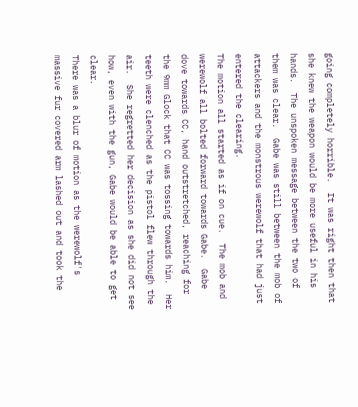going completely horrible.  It was right then that she knew the weapon would be more useful in his hands.  The unspoken message between the two of them was clear.  Gabe was still between the mob of attackers and the monstrous werewolf that had just entered the clearing.
The motion all started as if on cue.  The mob and werewolf all bolted forward towards Gabe.  Gabe dove towards CC, hand outstretched, reaching for the 9mm Glock that CC was tossing towards him.  Her teeth were clenched as the pistol flew through the air.  She regretted her decision as she did not see how, even with the gun, Gabe would be able to get clear.
There was a blur of motion as the werewolf's massive fur covered arm lashed out and took the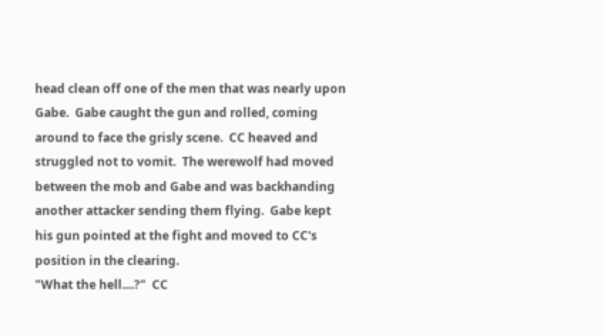head clean off one of the men that was nearly upon Gabe.  Gabe caught the gun and rolled, coming around to face the grisly scene.  CC heaved and struggled not to vomit.  The werewolf had moved between the mob and Gabe and was backhanding another attacker sending them flying.  Gabe kept his gun pointed at the fight and moved to CC's position in the clearing.
"What the hell....?"  CC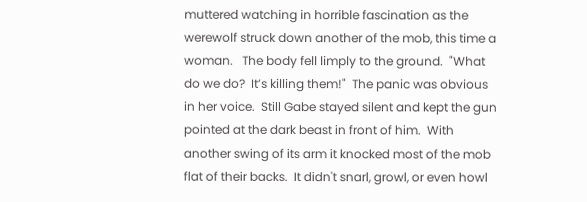muttered watching in horrible fascination as the werewolf struck down another of the mob, this time a woman.   The body fell limply to the ground.  "What do we do?  It’s killing them!"  The panic was obvious in her voice.  Still Gabe stayed silent and kept the gun pointed at the dark beast in front of him.  With another swing of its arm it knocked most of the mob flat of their backs.  It didn't snarl, growl, or even howl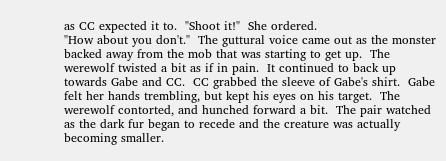as CC expected it to.  "Shoot it!"  She ordered.
"How about you don't."  The guttural voice came out as the monster backed away from the mob that was starting to get up.  The werewolf twisted a bit as if in pain.  It continued to back up towards Gabe and CC.  CC grabbed the sleeve of Gabe's shirt.  Gabe felt her hands trembling, but kept his eyes on his target.  The werewolf contorted, and hunched forward a bit.  The pair watched as the dark fur began to recede and the creature was actually becoming smaller.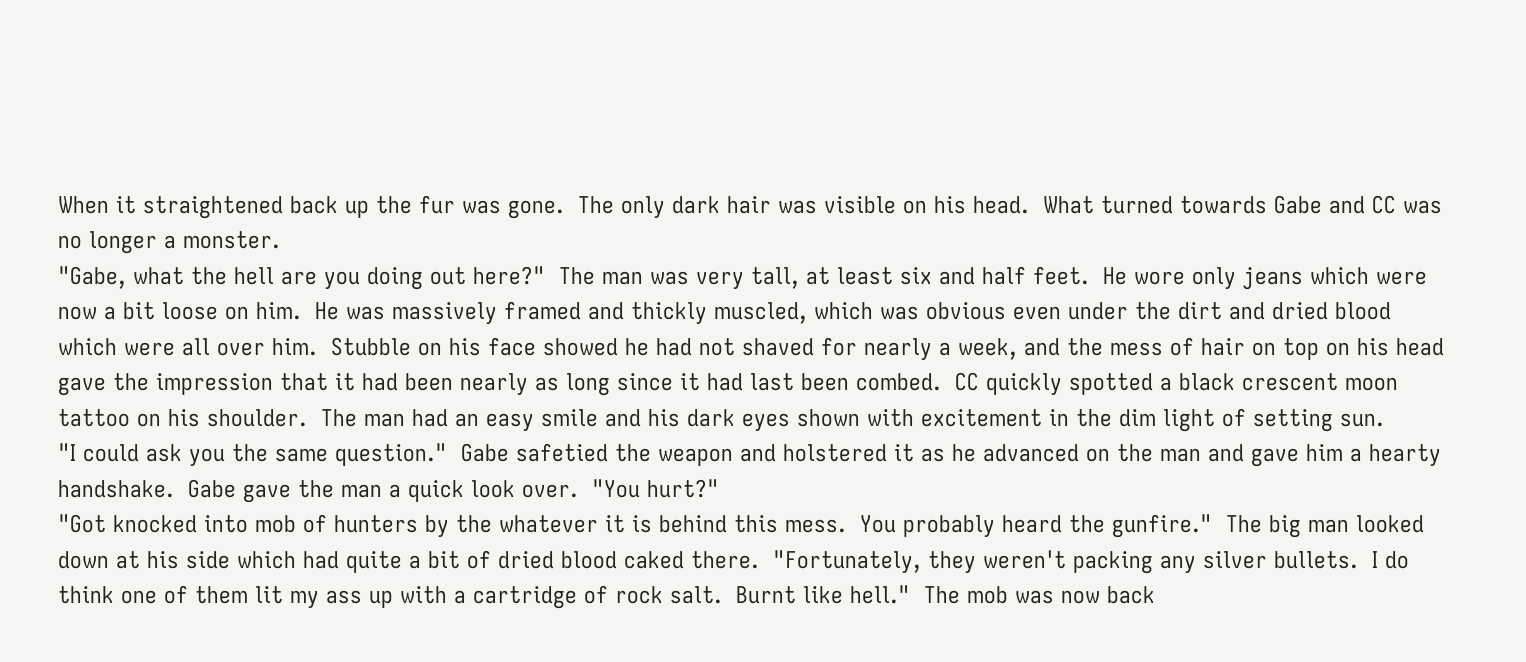When it straightened back up the fur was gone.  The only dark hair was visible on his head.  What turned towards Gabe and CC was no longer a monster.
"Gabe, what the hell are you doing out here?"  The man was very tall, at least six and half feet.  He wore only jeans which were now a bit loose on him.  He was massively framed and thickly muscled, which was obvious even under the dirt and dried blood which were all over him.  Stubble on his face showed he had not shaved for nearly a week, and the mess of hair on top on his head gave the impression that it had been nearly as long since it had last been combed.  CC quickly spotted a black crescent moon tattoo on his shoulder.  The man had an easy smile and his dark eyes shown with excitement in the dim light of setting sun.
"I could ask you the same question."  Gabe safetied the weapon and holstered it as he advanced on the man and gave him a hearty handshake.  Gabe gave the man a quick look over.  "You hurt?"
"Got knocked into mob of hunters by the whatever it is behind this mess.  You probably heard the gunfire."  The big man looked down at his side which had quite a bit of dried blood caked there.  "Fortunately, they weren't packing any silver bullets.  I do think one of them lit my ass up with a cartridge of rock salt.  Burnt like hell."  The mob was now back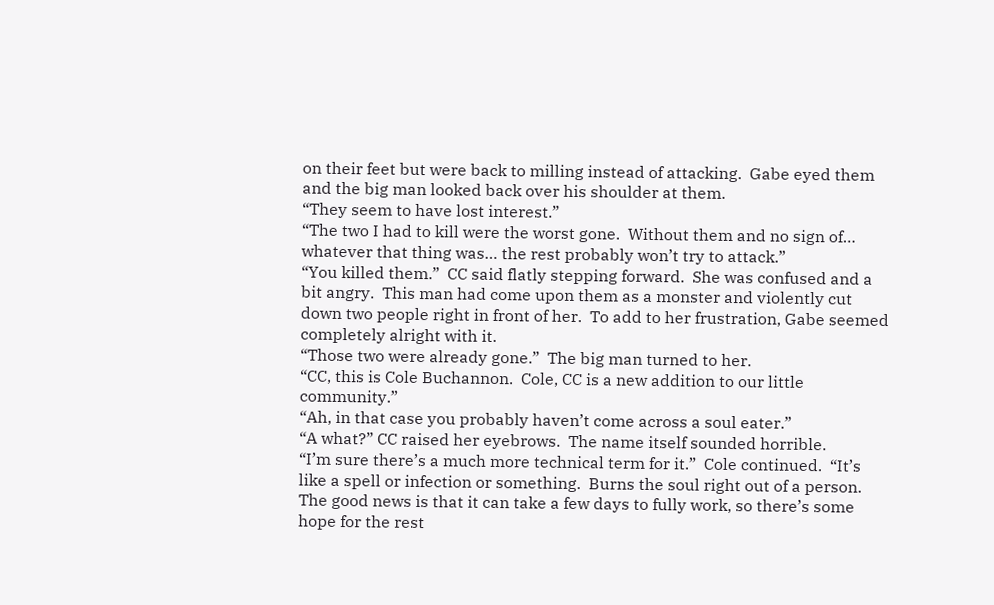on their feet but were back to milling instead of attacking.  Gabe eyed them and the big man looked back over his shoulder at them.
“They seem to have lost interest.”
“The two I had to kill were the worst gone.  Without them and no sign of… whatever that thing was… the rest probably won’t try to attack.”
“You killed them.”  CC said flatly stepping forward.  She was confused and a bit angry.  This man had come upon them as a monster and violently cut down two people right in front of her.  To add to her frustration, Gabe seemed completely alright with it.
“Those two were already gone.”  The big man turned to her.
“CC, this is Cole Buchannon.  Cole, CC is a new addition to our little community.”
“Ah, in that case you probably haven’t come across a soul eater.”
“A what?” CC raised her eyebrows.  The name itself sounded horrible.
“I’m sure there’s a much more technical term for it.”  Cole continued.  “It’s like a spell or infection or something.  Burns the soul right out of a person.  The good news is that it can take a few days to fully work, so there’s some hope for the rest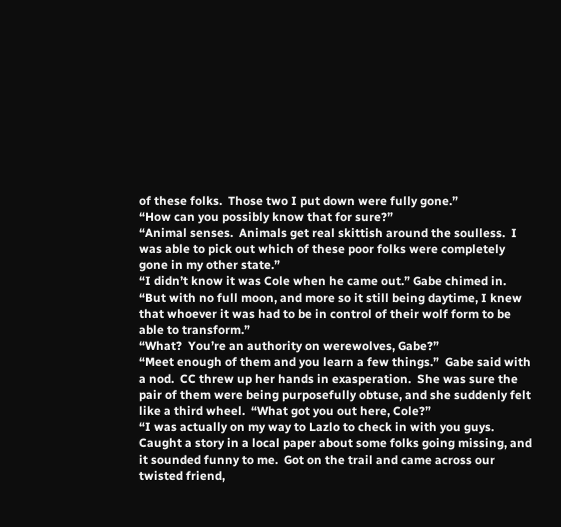of these folks.  Those two I put down were fully gone.”
“How can you possibly know that for sure?”
“Animal senses.  Animals get real skittish around the soulless.  I was able to pick out which of these poor folks were completely gone in my other state.”
“I didn’t know it was Cole when he came out.” Gabe chimed in.  “But with no full moon, and more so it still being daytime, I knew that whoever it was had to be in control of their wolf form to be able to transform.”
“What?  You’re an authority on werewolves, Gabe?”
“Meet enough of them and you learn a few things.”  Gabe said with a nod.  CC threw up her hands in exasperation.  She was sure the pair of them were being purposefully obtuse, and she suddenly felt like a third wheel.  “What got you out here, Cole?”
“I was actually on my way to Lazlo to check in with you guys.  Caught a story in a local paper about some folks going missing, and it sounded funny to me.  Got on the trail and came across our twisted friend,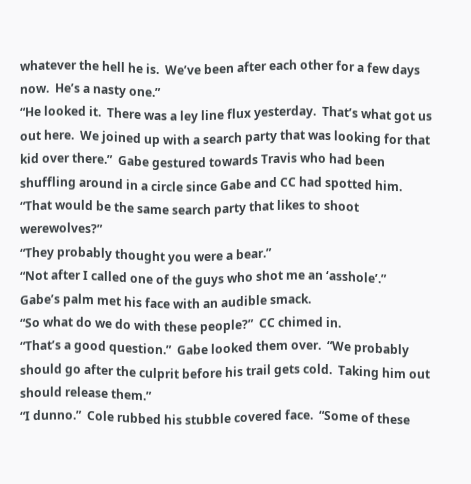whatever the hell he is.  We’ve been after each other for a few days now.  He’s a nasty one.”
“He looked it.  There was a ley line flux yesterday.  That’s what got us out here.  We joined up with a search party that was looking for that kid over there.”  Gabe gestured towards Travis who had been shuffling around in a circle since Gabe and CC had spotted him.
“That would be the same search party that likes to shoot werewolves?”
“They probably thought you were a bear.”
“Not after I called one of the guys who shot me an ‘asshole’.”
Gabe’s palm met his face with an audible smack.
“So what do we do with these people?”  CC chimed in.
“That’s a good question.”  Gabe looked them over.  “We probably should go after the culprit before his trail gets cold.  Taking him out should release them.”
“I dunno.”  Cole rubbed his stubble covered face.  “Some of these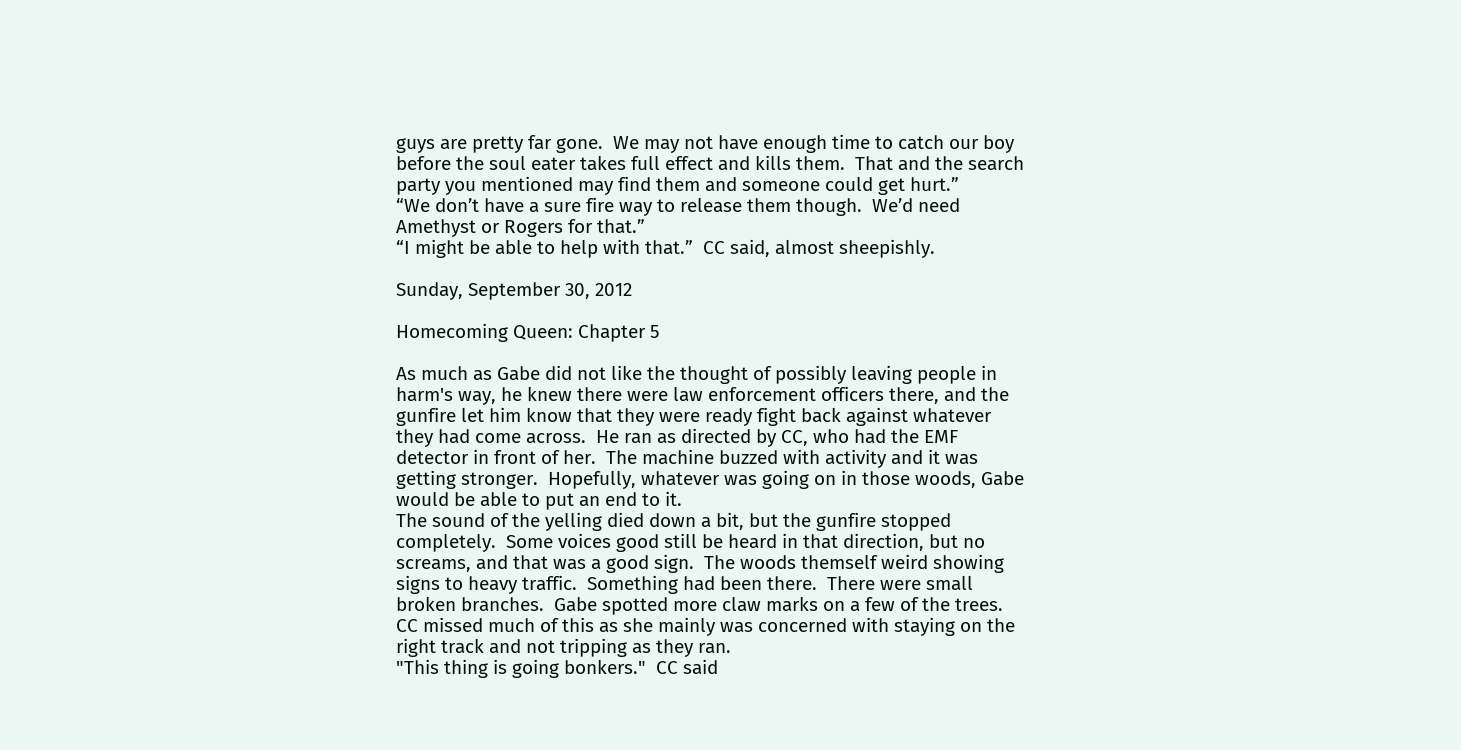guys are pretty far gone.  We may not have enough time to catch our boy before the soul eater takes full effect and kills them.  That and the search party you mentioned may find them and someone could get hurt.”
“We don’t have a sure fire way to release them though.  We’d need Amethyst or Rogers for that.”
“I might be able to help with that.”  CC said, almost sheepishly.

Sunday, September 30, 2012

Homecoming Queen: Chapter 5

As much as Gabe did not like the thought of possibly leaving people in harm's way, he knew there were law enforcement officers there, and the gunfire let him know that they were ready fight back against whatever they had come across.  He ran as directed by CC, who had the EMF detector in front of her.  The machine buzzed with activity and it was getting stronger.  Hopefully, whatever was going on in those woods, Gabe would be able to put an end to it.
The sound of the yelling died down a bit, but the gunfire stopped completely.  Some voices good still be heard in that direction, but no screams, and that was a good sign.  The woods themself weird showing signs to heavy traffic.  Something had been there.  There were small broken branches.  Gabe spotted more claw marks on a few of the trees.  CC missed much of this as she mainly was concerned with staying on the right track and not tripping as they ran.
"This thing is going bonkers."  CC said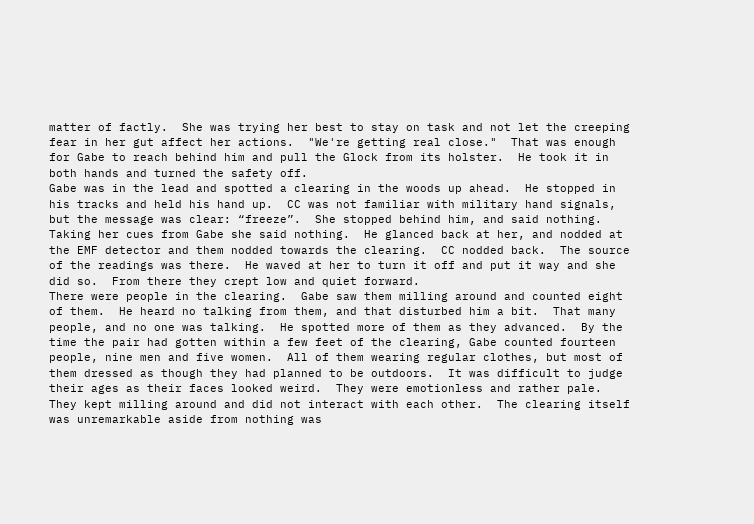matter of factly.  She was trying her best to stay on task and not let the creeping fear in her gut affect her actions.  "We're getting real close."  That was enough for Gabe to reach behind him and pull the Glock from its holster.  He took it in both hands and turned the safety off.
Gabe was in the lead and spotted a clearing in the woods up ahead.  He stopped in his tracks and held his hand up.  CC was not familiar with military hand signals, but the message was clear: “freeze”.  She stopped behind him, and said nothing.  Taking her cues from Gabe she said nothing.  He glanced back at her, and nodded at the EMF detector and them nodded towards the clearing.  CC nodded back.  The source of the readings was there.  He waved at her to turn it off and put it way and she did so.  From there they crept low and quiet forward.
There were people in the clearing.  Gabe saw them milling around and counted eight of them.  He heard no talking from them, and that disturbed him a bit.  That many people, and no one was talking.  He spotted more of them as they advanced.  By the time the pair had gotten within a few feet of the clearing, Gabe counted fourteen people, nine men and five women.  All of them wearing regular clothes, but most of them dressed as though they had planned to be outdoors.  It was difficult to judge their ages as their faces looked weird.  They were emotionless and rather pale.  They kept milling around and did not interact with each other.  The clearing itself was unremarkable aside from nothing was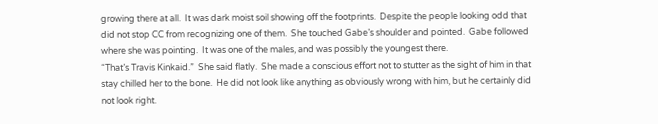growing there at all.  It was dark moist soil showing off the footprints.  Despite the people looking odd that did not stop CC from recognizing one of them.  She touched Gabe’s shoulder and pointed.  Gabe followed where she was pointing.  It was one of the males, and was possibly the youngest there.
“That’s Travis Kinkaid.”  She said flatly.  She made a conscious effort not to stutter as the sight of him in that stay chilled her to the bone.  He did not look like anything as obviously wrong with him, but he certainly did not look right.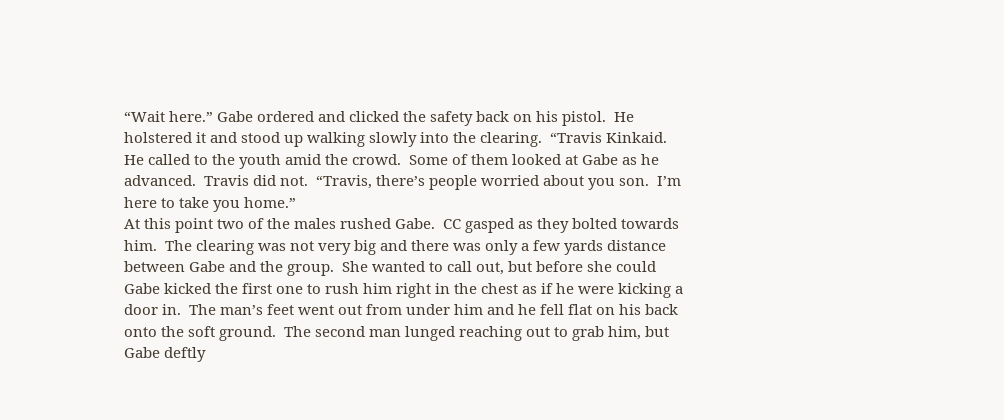“Wait here.” Gabe ordered and clicked the safety back on his pistol.  He holstered it and stood up walking slowly into the clearing.  “Travis Kinkaid.  He called to the youth amid the crowd.  Some of them looked at Gabe as he advanced.  Travis did not.  “Travis, there’s people worried about you son.  I’m here to take you home.”
At this point two of the males rushed Gabe.  CC gasped as they bolted towards him.  The clearing was not very big and there was only a few yards distance between Gabe and the group.  She wanted to call out, but before she could Gabe kicked the first one to rush him right in the chest as if he were kicking a door in.  The man’s feet went out from under him and he fell flat on his back onto the soft ground.  The second man lunged reaching out to grab him, but Gabe deftly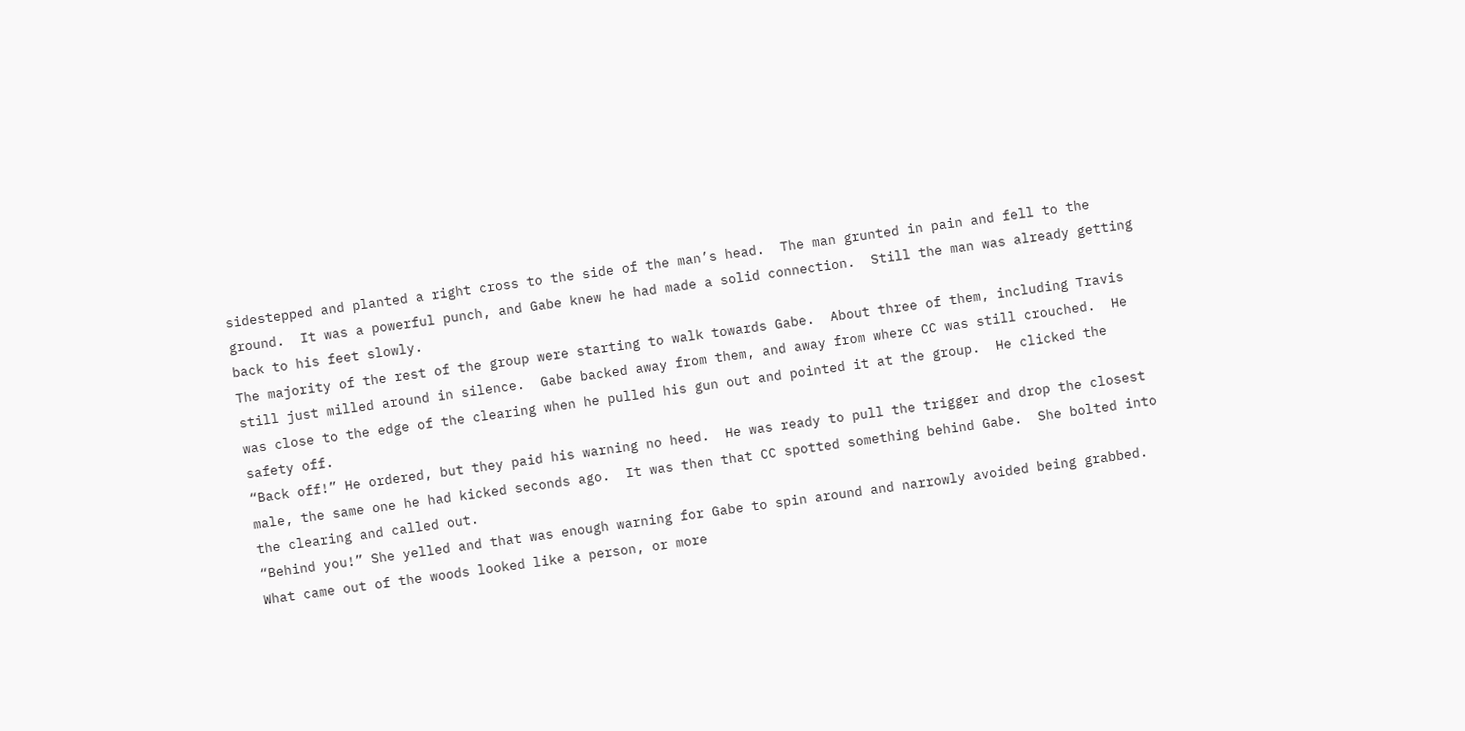sidestepped and planted a right cross to the side of the man’s head.  The man grunted in pain and fell to the ground.  It was a powerful punch, and Gabe knew he had made a solid connection.  Still the man was already getting back to his feet slowly.
The majority of the rest of the group were starting to walk towards Gabe.  About three of them, including Travis still just milled around in silence.  Gabe backed away from them, and away from where CC was still crouched.  He was close to the edge of the clearing when he pulled his gun out and pointed it at the group.  He clicked the safety off.
“Back off!” He ordered, but they paid his warning no heed.  He was ready to pull the trigger and drop the closest male, the same one he had kicked seconds ago.  It was then that CC spotted something behind Gabe.  She bolted into the clearing and called out.
“Behind you!” She yelled and that was enough warning for Gabe to spin around and narrowly avoided being grabbed.  What came out of the woods looked like a person, or more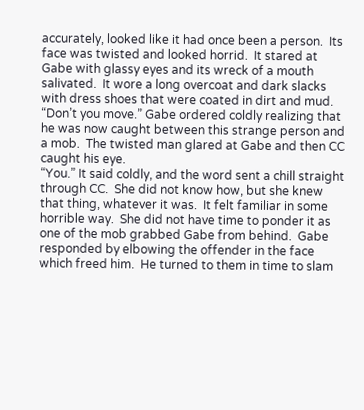accurately, looked like it had once been a person.  Its face was twisted and looked horrid.  It stared at Gabe with glassy eyes and its wreck of a mouth salivated.  It wore a long overcoat and dark slacks with dress shoes that were coated in dirt and mud.
“Don’t you move.” Gabe ordered coldly realizing that he was now caught between this strange person and a mob.  The twisted man glared at Gabe and then CC caught his eye.
“You.” It said coldly, and the word sent a chill straight through CC.  She did not know how, but she knew that thing, whatever it was.  It felt familiar in some horrible way.  She did not have time to ponder it as one of the mob grabbed Gabe from behind.  Gabe responded by elbowing the offender in the face which freed him.  He turned to them in time to slam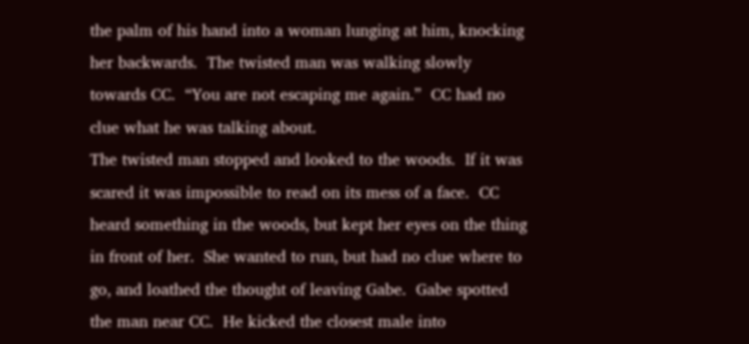the palm of his hand into a woman lunging at him, knocking her backwards.  The twisted man was walking slowly towards CC.  “You are not escaping me again.”  CC had no clue what he was talking about.
The twisted man stopped and looked to the woods.  If it was scared it was impossible to read on its mess of a face.  CC heard something in the woods, but kept her eyes on the thing in front of her.  She wanted to run, but had no clue where to go, and loathed the thought of leaving Gabe.  Gabe spotted the man near CC.  He kicked the closest male into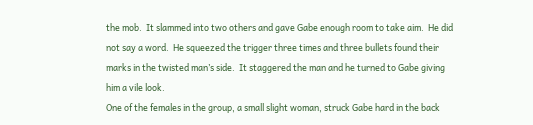the mob.  It slammed into two others and gave Gabe enough room to take aim.  He did not say a word.  He squeezed the trigger three times and three bullets found their marks in the twisted man’s side.  It staggered the man and he turned to Gabe giving him a vile look.
One of the females in the group, a small slight woman, struck Gabe hard in the back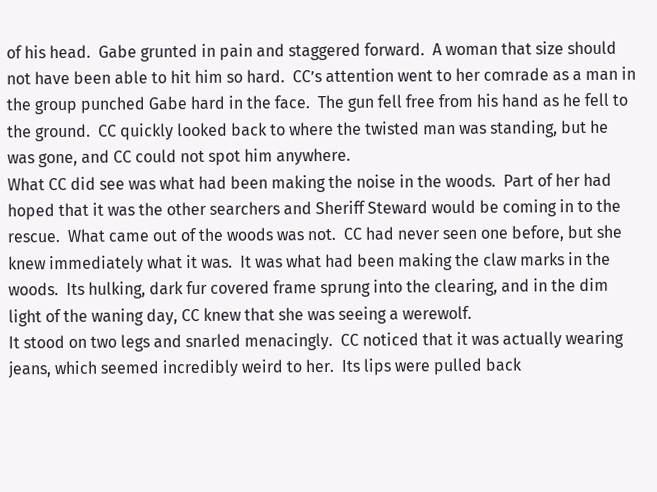of his head.  Gabe grunted in pain and staggered forward.  A woman that size should not have been able to hit him so hard.  CC’s attention went to her comrade as a man in the group punched Gabe hard in the face.  The gun fell free from his hand as he fell to the ground.  CC quickly looked back to where the twisted man was standing, but he was gone, and CC could not spot him anywhere.
What CC did see was what had been making the noise in the woods.  Part of her had hoped that it was the other searchers and Sheriff Steward would be coming in to the rescue.  What came out of the woods was not.  CC had never seen one before, but she knew immediately what it was.  It was what had been making the claw marks in the woods.  Its hulking, dark fur covered frame sprung into the clearing, and in the dim light of the waning day, CC knew that she was seeing a werewolf.
It stood on two legs and snarled menacingly.  CC noticed that it was actually wearing jeans, which seemed incredibly weird to her.  Its lips were pulled back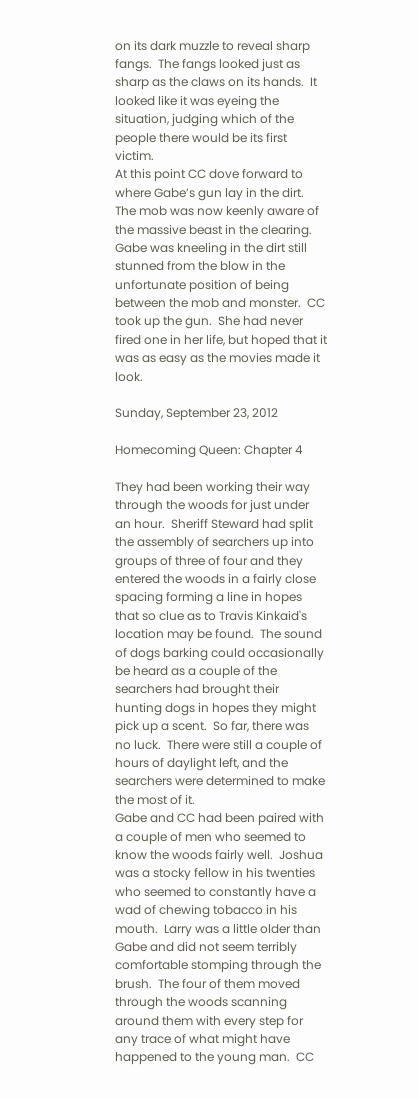on its dark muzzle to reveal sharp fangs.  The fangs looked just as sharp as the claws on its hands.  It looked like it was eyeing the situation, judging which of the people there would be its first victim.
At this point CC dove forward to where Gabe’s gun lay in the dirt.  The mob was now keenly aware of the massive beast in the clearing.  Gabe was kneeling in the dirt still stunned from the blow in the unfortunate position of being between the mob and monster.  CC took up the gun.  She had never fired one in her life, but hoped that it was as easy as the movies made it look.

Sunday, September 23, 2012

Homecoming Queen: Chapter 4

They had been working their way through the woods for just under an hour.  Sheriff Steward had split the assembly of searchers up into groups of three of four and they entered the woods in a fairly close spacing forming a line in hopes that so clue as to Travis Kinkaid's location may be found.  The sound of dogs barking could occasionally be heard as a couple of the searchers had brought their hunting dogs in hopes they might pick up a scent.  So far, there was no luck.  There were still a couple of hours of daylight left, and the searchers were determined to make the most of it.
Gabe and CC had been paired with a couple of men who seemed to know the woods fairly well.  Joshua was a stocky fellow in his twenties who seemed to constantly have a wad of chewing tobacco in his mouth.  Larry was a little older than Gabe and did not seem terribly comfortable stomping through the brush.  The four of them moved through the woods scanning around them with every step for any trace of what might have happened to the young man.  CC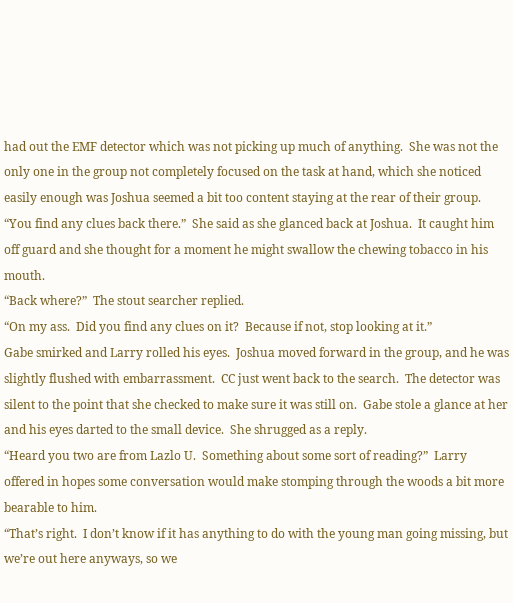had out the EMF detector which was not picking up much of anything.  She was not the only one in the group not completely focused on the task at hand, which she noticed easily enough was Joshua seemed a bit too content staying at the rear of their group.
“You find any clues back there.”  She said as she glanced back at Joshua.  It caught him off guard and she thought for a moment he might swallow the chewing tobacco in his mouth.
“Back where?”  The stout searcher replied.
“On my ass.  Did you find any clues on it?  Because if not, stop looking at it.”
Gabe smirked and Larry rolled his eyes.  Joshua moved forward in the group, and he was slightly flushed with embarrassment.  CC just went back to the search.  The detector was silent to the point that she checked to make sure it was still on.  Gabe stole a glance at her and his eyes darted to the small device.  She shrugged as a reply.
“Heard you two are from Lazlo U.  Something about some sort of reading?”  Larry offered in hopes some conversation would make stomping through the woods a bit more bearable to him.
“That’s right.  I don’t know if it has anything to do with the young man going missing, but we’re out here anyways, so we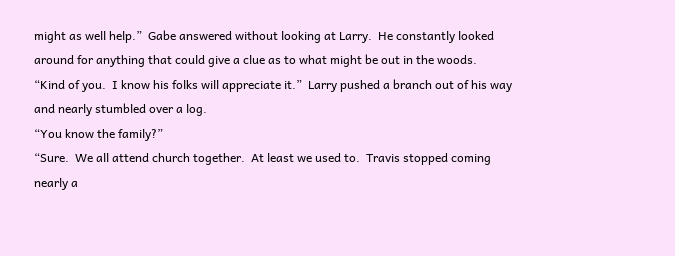might as well help.”  Gabe answered without looking at Larry.  He constantly looked around for anything that could give a clue as to what might be out in the woods.
“Kind of you.  I know his folks will appreciate it.”  Larry pushed a branch out of his way and nearly stumbled over a log.
“You know the family?”
“Sure.  We all attend church together.  At least we used to.  Travis stopped coming nearly a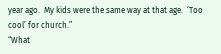year ago.  My kids were the same way at that age.  ‘Too cool’ for church.”
“What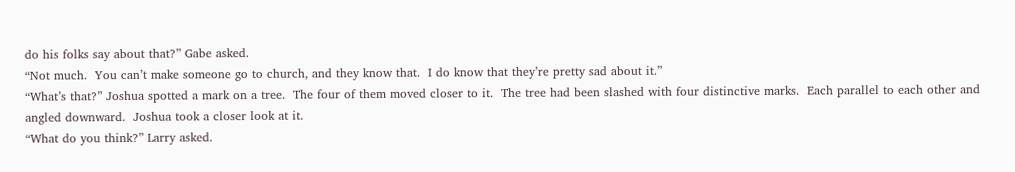do his folks say about that?” Gabe asked.
“Not much.  You can’t make someone go to church, and they know that.  I do know that they’re pretty sad about it.”
“What’s that?” Joshua spotted a mark on a tree.  The four of them moved closer to it.  The tree had been slashed with four distinctive marks.  Each parallel to each other and angled downward.  Joshua took a closer look at it.
“What do you think?” Larry asked.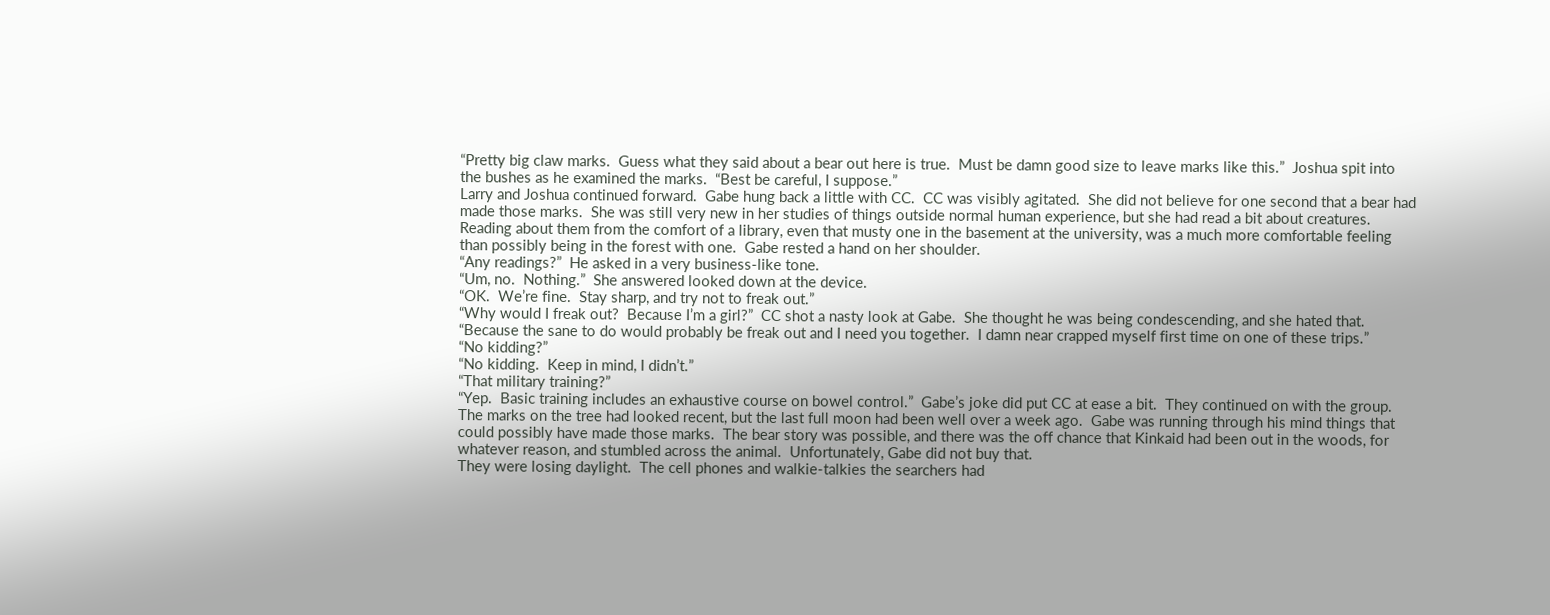“Pretty big claw marks.  Guess what they said about a bear out here is true.  Must be damn good size to leave marks like this.”  Joshua spit into the bushes as he examined the marks.  “Best be careful, I suppose.”
Larry and Joshua continued forward.  Gabe hung back a little with CC.  CC was visibly agitated.  She did not believe for one second that a bear had made those marks.  She was still very new in her studies of things outside normal human experience, but she had read a bit about creatures.  Reading about them from the comfort of a library, even that musty one in the basement at the university, was a much more comfortable feeling than possibly being in the forest with one.  Gabe rested a hand on her shoulder.
“Any readings?”  He asked in a very business-like tone.
“Um, no.  Nothing.”  She answered looked down at the device.
“OK.  We’re fine.  Stay sharp, and try not to freak out.”
“Why would I freak out?  Because I’m a girl?”  CC shot a nasty look at Gabe.  She thought he was being condescending, and she hated that.
“Because the sane to do would probably be freak out and I need you together.  I damn near crapped myself first time on one of these trips.”
“No kidding?”
“No kidding.  Keep in mind, I didn’t.”
“That military training?”
“Yep.  Basic training includes an exhaustive course on bowel control.”  Gabe’s joke did put CC at ease a bit.  They continued on with the group.  The marks on the tree had looked recent, but the last full moon had been well over a week ago.  Gabe was running through his mind things that could possibly have made those marks.  The bear story was possible, and there was the off chance that Kinkaid had been out in the woods, for whatever reason, and stumbled across the animal.  Unfortunately, Gabe did not buy that.
They were losing daylight.  The cell phones and walkie-talkies the searchers had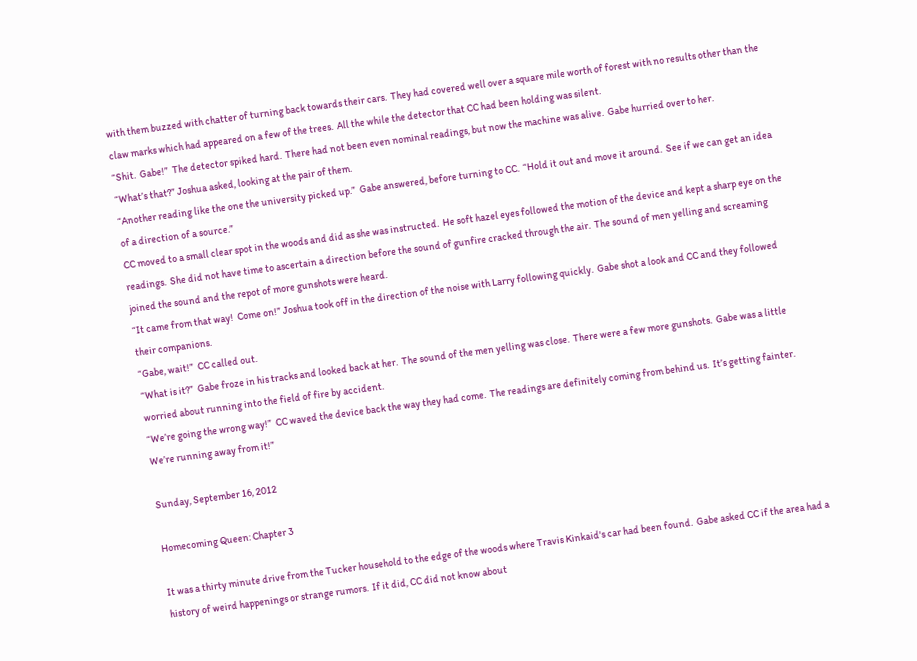with them buzzed with chatter of turning back towards their cars.  They had covered well over a square mile worth of forest with no results other than the claw marks which had appeared on a few of the trees.  All the while the detector that CC had been holding was silent.
“Shit.  Gabe!”  The detector spiked hard.  There had not been even nominal readings, but now the machine was alive.  Gabe hurried over to her.
“What’s that?” Joshua asked, looking at the pair of them.
“Another reading like the one the university picked up.”  Gabe answered, before turning to CC.  “Hold it out and move it around.  See if we can get an idea of a direction of a source.”
CC moved to a small clear spot in the woods and did as she was instructed.  He soft hazel eyes followed the motion of the device and kept a sharp eye on the readings.  She did not have time to ascertain a direction before the sound of gunfire cracked through the air.  The sound of men yelling and screaming joined the sound and the repot of more gunshots were heard.
“It came from that way!  Come on!” Joshua took off in the direction of the noise with Larry following quickly.  Gabe shot a look and CC and they followed their companions.
“Gabe, wait!”  CC called out.
“What is it?”  Gabe froze in his tracks and looked back at her.  The sound of the men yelling was close.  There were a few more gunshots.  Gabe was a little worried about running into the field of fire by accident.
“We’re going the wrong way!”  CC waved the device back the way they had come.  The readings are definitely coming from behind us.  It’s getting fainter.  We’re running away from it!”

Sunday, September 16, 2012

Homecoming Queen: Chapter 3

It was a thirty minute drive from the Tucker household to the edge of the woods where Travis Kinkaid's car had been found.  Gabe asked CC if the area had a history of weird happenings or strange rumors.  If it did, CC did not know about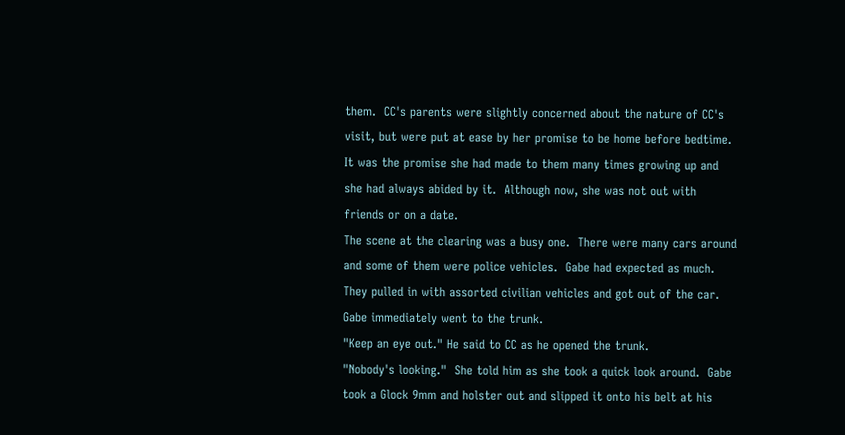them.  CC's parents were slightly concerned about the nature of CC's visit, but were put at ease by her promise to be home before bedtime.  It was the promise she had made to them many times growing up and she had always abided by it.  Although now, she was not out with friends or on a date.
The scene at the clearing was a busy one.  There were many cars around and some of them were police vehicles.  Gabe had expected as much.  They pulled in with assorted civilian vehicles and got out of the car.  Gabe immediately went to the trunk.
"Keep an eye out." He said to CC as he opened the trunk.
"Nobody's looking."  She told him as she took a quick look around.  Gabe took a Glock 9mm and holster out and slipped it onto his belt at his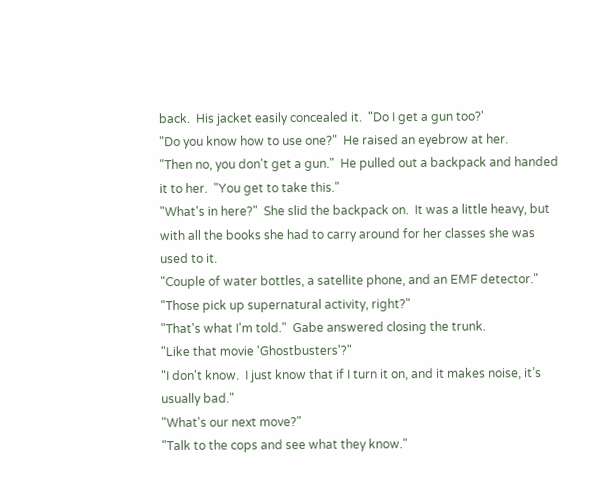back.  His jacket easily concealed it.  "Do I get a gun too?'
"Do you know how to use one?"  He raised an eyebrow at her.
"Then no, you don't get a gun."  He pulled out a backpack and handed it to her.  "You get to take this."
"What's in here?"  She slid the backpack on.  It was a little heavy, but with all the books she had to carry around for her classes she was used to it.
"Couple of water bottles, a satellite phone, and an EMF detector."
"Those pick up supernatural activity, right?"
"That's what I'm told."  Gabe answered closing the trunk.
"Like that movie 'Ghostbusters'?"
"I don't know.  I just know that if I turn it on, and it makes noise, it’s usually bad."
"What's our next move?"
"Talk to the cops and see what they know."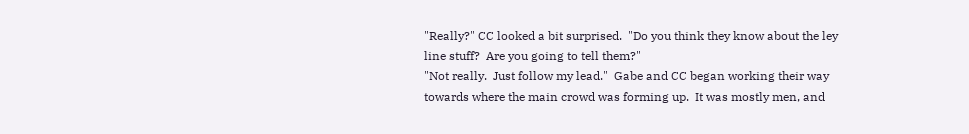"Really?" CC looked a bit surprised.  "Do you think they know about the ley line stuff?  Are you going to tell them?"
"Not really.  Just follow my lead."  Gabe and CC began working their way towards where the main crowd was forming up.  It was mostly men, and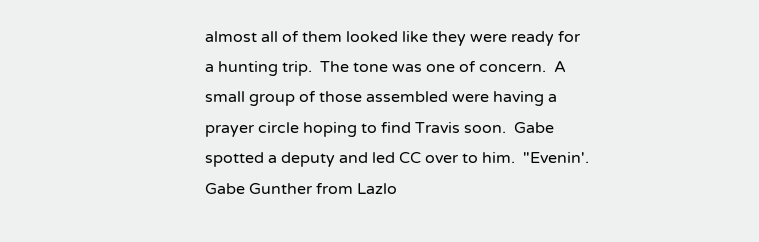almost all of them looked like they were ready for a hunting trip.  The tone was one of concern.  A small group of those assembled were having a prayer circle hoping to find Travis soon.  Gabe spotted a deputy and led CC over to him.  "Evenin'.  Gabe Gunther from Lazlo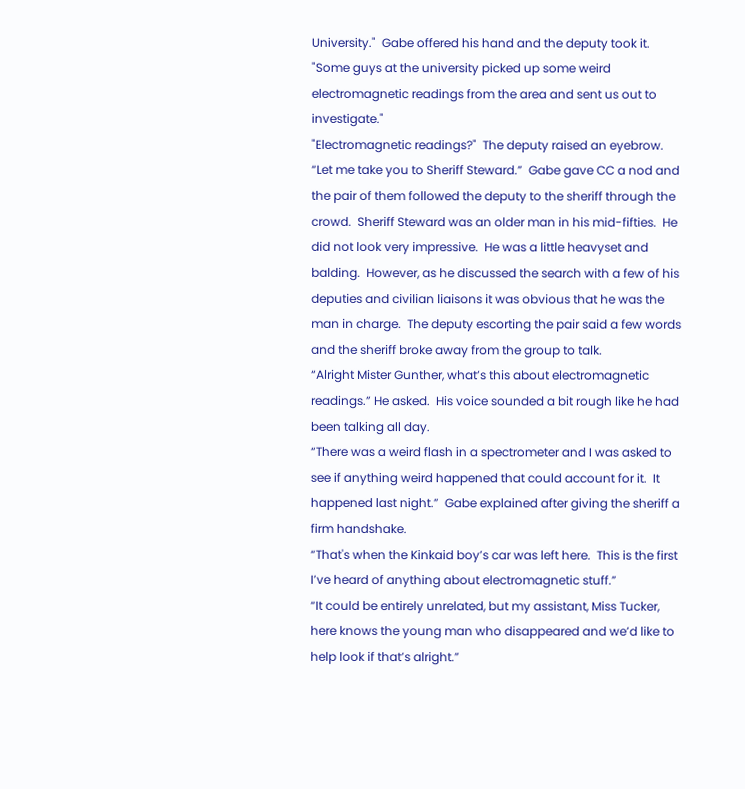University."  Gabe offered his hand and the deputy took it.  "Some guys at the university picked up some weird electromagnetic readings from the area and sent us out to investigate."
"Electromagnetic readings?"  The deputy raised an eyebrow.  “Let me take you to Sheriff Steward.”  Gabe gave CC a nod and the pair of them followed the deputy to the sheriff through the crowd.  Sheriff Steward was an older man in his mid-fifties.  He did not look very impressive.  He was a little heavyset and balding.  However, as he discussed the search with a few of his deputies and civilian liaisons it was obvious that he was the man in charge.  The deputy escorting the pair said a few words and the sheriff broke away from the group to talk.
“Alright Mister Gunther, what’s this about electromagnetic readings.” He asked.  His voice sounded a bit rough like he had been talking all day.
“There was a weird flash in a spectrometer and I was asked to see if anything weird happened that could account for it.  It happened last night.”  Gabe explained after giving the sheriff a firm handshake.
“That's when the Kinkaid boy’s car was left here.  This is the first I’ve heard of anything about electromagnetic stuff.”
“It could be entirely unrelated, but my assistant, Miss Tucker, here knows the young man who disappeared and we’d like to help look if that’s alright.”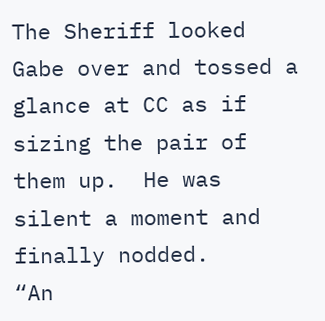The Sheriff looked Gabe over and tossed a glance at CC as if sizing the pair of them up.  He was silent a moment and finally nodded.
“An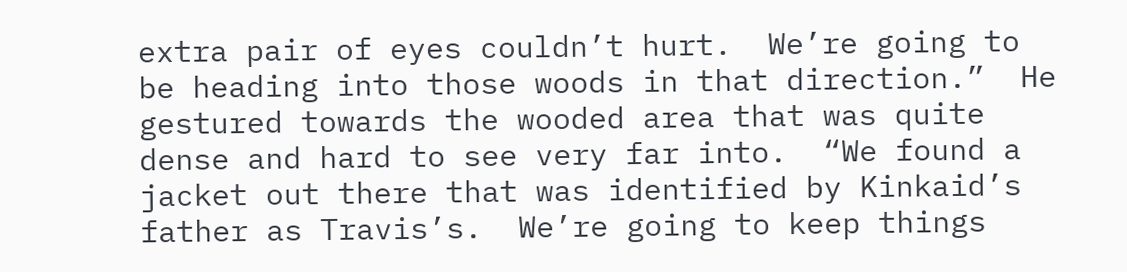extra pair of eyes couldn’t hurt.  We’re going to be heading into those woods in that direction.”  He gestured towards the wooded area that was quite dense and hard to see very far into.  “We found a jacket out there that was identified by Kinkaid’s father as Travis’s.  We’re going to keep things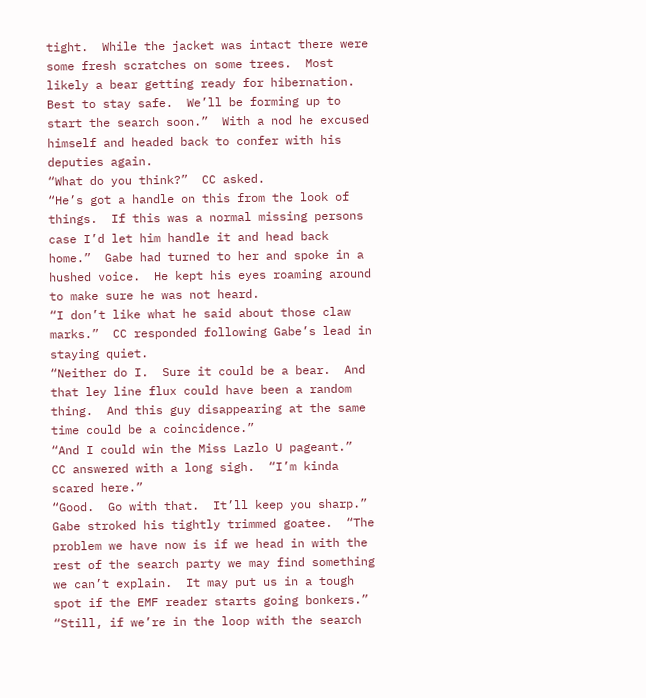tight.  While the jacket was intact there were some fresh scratches on some trees.  Most likely a bear getting ready for hibernation.  Best to stay safe.  We’ll be forming up to start the search soon.”  With a nod he excused himself and headed back to confer with his deputies again.
“What do you think?”  CC asked.
“He’s got a handle on this from the look of things.  If this was a normal missing persons case I’d let him handle it and head back home.”  Gabe had turned to her and spoke in a hushed voice.  He kept his eyes roaming around to make sure he was not heard.
“I don’t like what he said about those claw marks.”  CC responded following Gabe’s lead in staying quiet.
“Neither do I.  Sure it could be a bear.  And that ley line flux could have been a random thing.  And this guy disappearing at the same time could be a coincidence.”
“And I could win the Miss Lazlo U pageant.”  CC answered with a long sigh.  “I’m kinda scared here.”
“Good.  Go with that.  It’ll keep you sharp.”  Gabe stroked his tightly trimmed goatee.  “The problem we have now is if we head in with the rest of the search party we may find something we can’t explain.  It may put us in a tough spot if the EMF reader starts going bonkers.”
“Still, if we’re in the loop with the search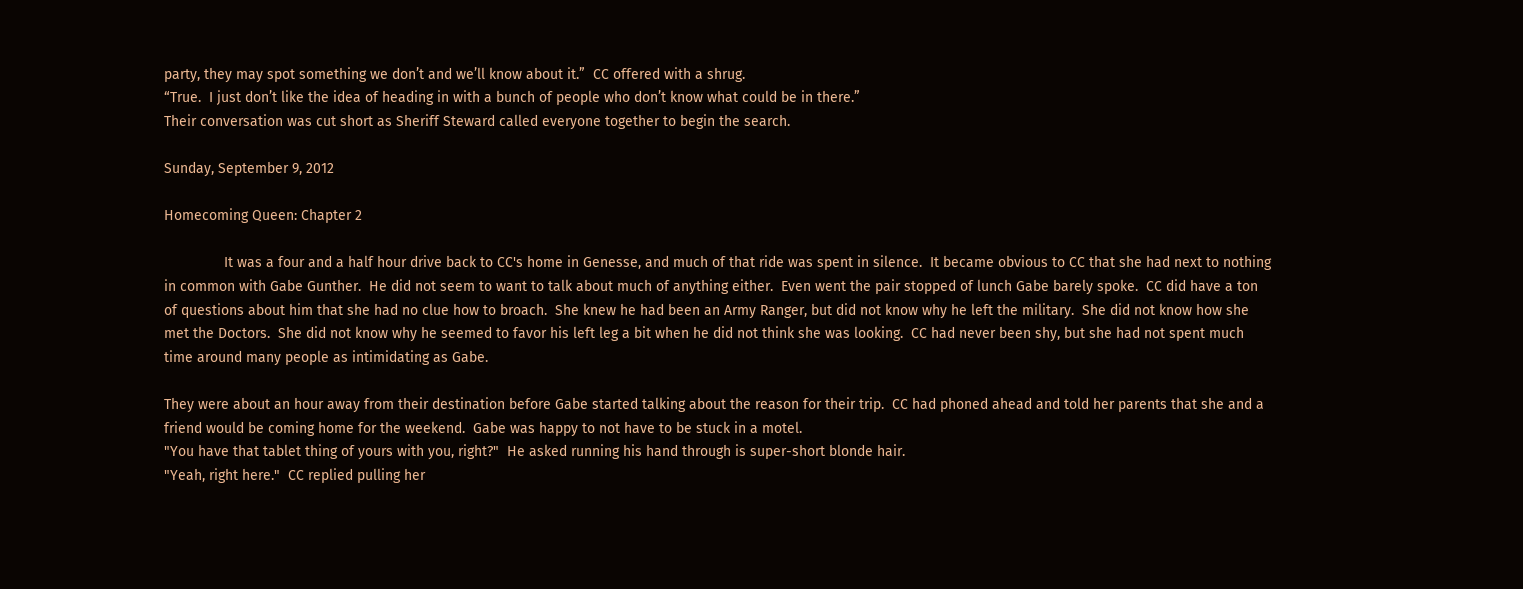party, they may spot something we don’t and we’ll know about it.”  CC offered with a shrug.
“True.  I just don’t like the idea of heading in with a bunch of people who don’t know what could be in there.”
Their conversation was cut short as Sheriff Steward called everyone together to begin the search.

Sunday, September 9, 2012

Homecoming Queen: Chapter 2

               It was a four and a half hour drive back to CC's home in Genesse, and much of that ride was spent in silence.  It became obvious to CC that she had next to nothing in common with Gabe Gunther.  He did not seem to want to talk about much of anything either.  Even went the pair stopped of lunch Gabe barely spoke.  CC did have a ton of questions about him that she had no clue how to broach.  She knew he had been an Army Ranger, but did not know why he left the military.  She did not know how she met the Doctors.  She did not know why he seemed to favor his left leg a bit when he did not think she was looking.  CC had never been shy, but she had not spent much time around many people as intimidating as Gabe.

They were about an hour away from their destination before Gabe started talking about the reason for their trip.  CC had phoned ahead and told her parents that she and a friend would be coming home for the weekend.  Gabe was happy to not have to be stuck in a motel.
"You have that tablet thing of yours with you, right?"  He asked running his hand through is super-short blonde hair.
"Yeah, right here."  CC replied pulling her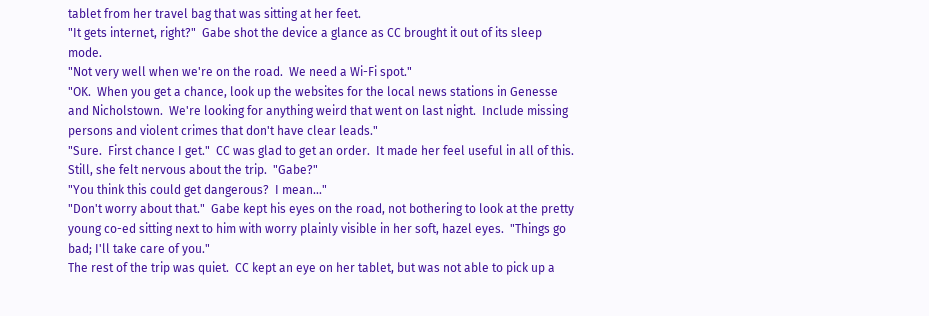tablet from her travel bag that was sitting at her feet.
"It gets internet, right?"  Gabe shot the device a glance as CC brought it out of its sleep mode.
"Not very well when we're on the road.  We need a Wi-Fi spot."
"OK.  When you get a chance, look up the websites for the local news stations in Genesse and Nicholstown.  We're looking for anything weird that went on last night.  Include missing persons and violent crimes that don't have clear leads."
"Sure.  First chance I get."  CC was glad to get an order.  It made her feel useful in all of this.  Still, she felt nervous about the trip.  "Gabe?"
"You think this could get dangerous?  I mean..."
"Don't worry about that."  Gabe kept his eyes on the road, not bothering to look at the pretty young co-ed sitting next to him with worry plainly visible in her soft, hazel eyes.  "Things go bad; I'll take care of you."
The rest of the trip was quiet.  CC kept an eye on her tablet, but was not able to pick up a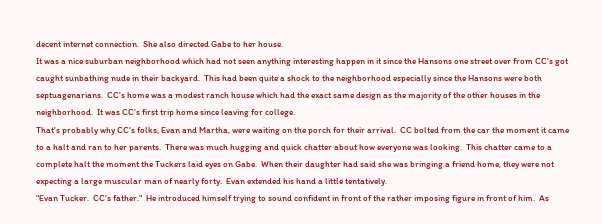decent internet connection.  She also directed Gabe to her house.
It was a nice suburban neighborhood which had not seen anything interesting happen in it since the Hansons one street over from CC's got caught sunbathing nude in their backyard.  This had been quite a shock to the neighborhood especially since the Hansons were both septuagenarians.  CC's home was a modest ranch house which had the exact same design as the majority of the other houses in the neighborhood.  It was CC's first trip home since leaving for college.
That's probably why CC's folks, Evan and Martha, were waiting on the porch for their arrival.  CC bolted from the car the moment it came to a halt and ran to her parents.  There was much hugging and quick chatter about how everyone was looking.  This chatter came to a complete halt the moment the Tuckers laid eyes on Gabe.  When their daughter had said she was bringing a friend home, they were not expecting a large muscular man of nearly forty.  Evan extended his hand a little tentatively.
"Evan Tucker.  CC's father."  He introduced himself trying to sound confident in front of the rather imposing figure in front of him.  As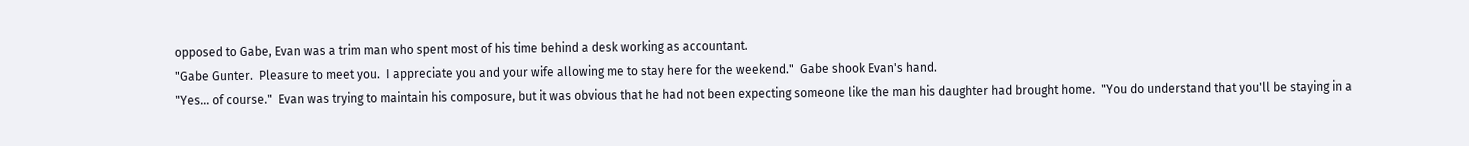opposed to Gabe, Evan was a trim man who spent most of his time behind a desk working as accountant.
"Gabe Gunter.  Pleasure to meet you.  I appreciate you and your wife allowing me to stay here for the weekend."  Gabe shook Evan's hand.
"Yes... of course."  Evan was trying to maintain his composure, but it was obvious that he had not been expecting someone like the man his daughter had brought home.  "You do understand that you'll be staying in a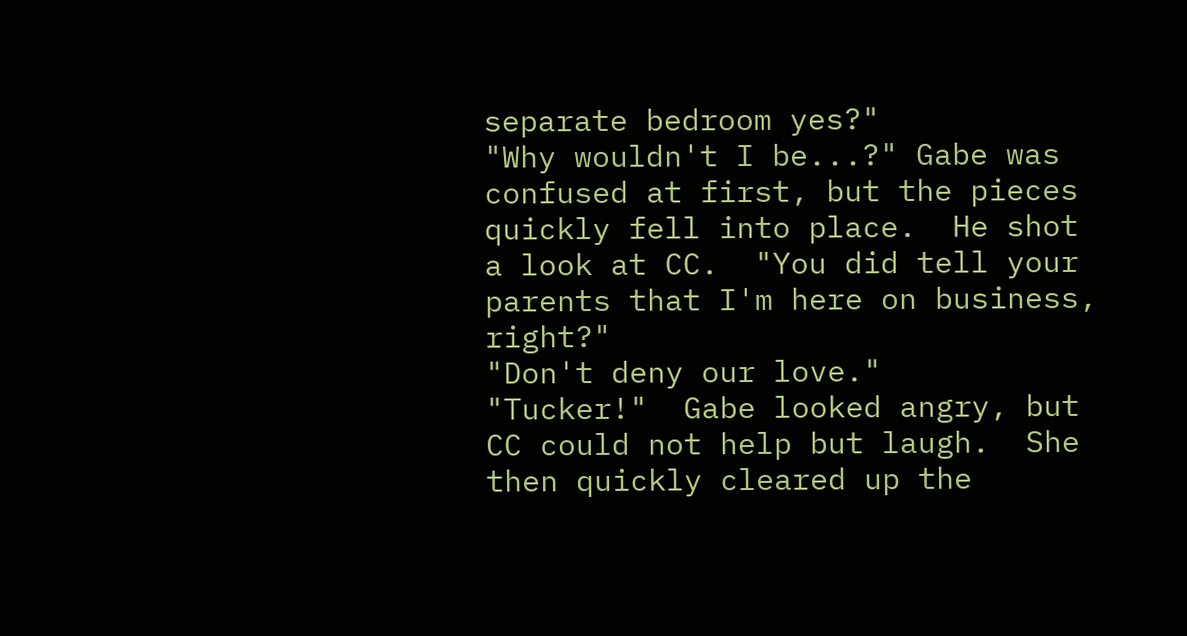separate bedroom yes?"
"Why wouldn't I be...?" Gabe was confused at first, but the pieces quickly fell into place.  He shot a look at CC.  "You did tell your parents that I'm here on business, right?"
"Don't deny our love."
"Tucker!"  Gabe looked angry, but CC could not help but laugh.  She then quickly cleared up the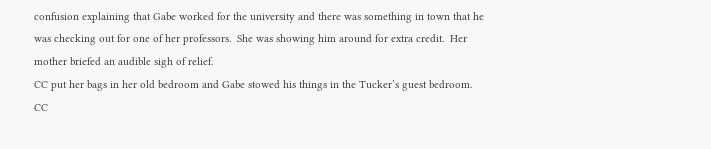confusion explaining that Gabe worked for the university and there was something in town that he was checking out for one of her professors.  She was showing him around for extra credit.  Her mother briefed an audible sigh of relief.
CC put her bags in her old bedroom and Gabe stowed his things in the Tucker’s guest bedroom.  CC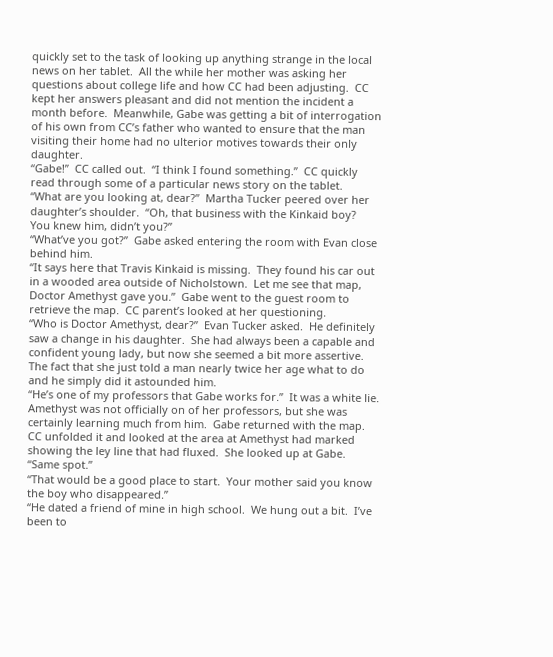quickly set to the task of looking up anything strange in the local news on her tablet.  All the while her mother was asking her questions about college life and how CC had been adjusting.  CC kept her answers pleasant and did not mention the incident a month before.  Meanwhile, Gabe was getting a bit of interrogation of his own from CC’s father who wanted to ensure that the man visiting their home had no ulterior motives towards their only daughter.
“Gabe!”  CC called out.  “I think I found something.”  CC quickly read through some of a particular news story on the tablet.
“What are you looking at, dear?”  Martha Tucker peered over her daughter’s shoulder.  “Oh, that business with the Kinkaid boy?  You knew him, didn’t you?”
“What’ve you got?”  Gabe asked entering the room with Evan close behind him.
“It says here that Travis Kinkaid is missing.  They found his car out in a wooded area outside of Nicholstown.  Let me see that map, Doctor Amethyst gave you.”  Gabe went to the guest room to retrieve the map.  CC parent’s looked at her questioning.
“Who is Doctor Amethyst, dear?”  Evan Tucker asked.  He definitely saw a change in his daughter.  She had always been a capable and confident young lady, but now she seemed a bit more assertive.  The fact that she just told a man nearly twice her age what to do and he simply did it astounded him.
“He’s one of my professors that Gabe works for.”  It was a white lie.  Amethyst was not officially on of her professors, but she was certainly learning much from him.  Gabe returned with the map.  CC unfolded it and looked at the area at Amethyst had marked showing the ley line that had fluxed.  She looked up at Gabe.  “Same spot.”
“That would be a good place to start.  Your mother said you know the boy who disappeared.”
“He dated a friend of mine in high school.  We hung out a bit.  I’ve been to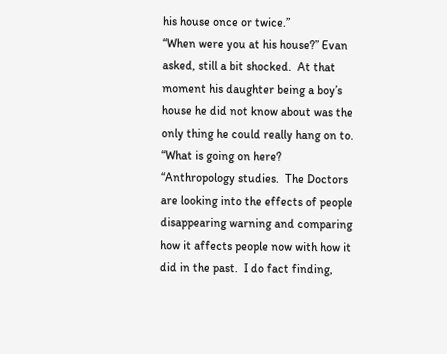his house once or twice.”
“When were you at his house?” Evan asked, still a bit shocked.  At that moment his daughter being a boy’s house he did not know about was the only thing he could really hang on to.  “What is going on here?
“Anthropology studies.  The Doctors are looking into the effects of people disappearing warning and comparing how it affects people now with how it did in the past.  I do fact finding,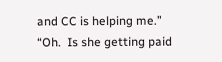and CC is helping me.”
“Oh.  Is she getting paid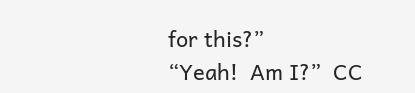for this?”
“Yeah!  Am I?”  CC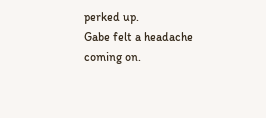perked up.
Gabe felt a headache coming on.